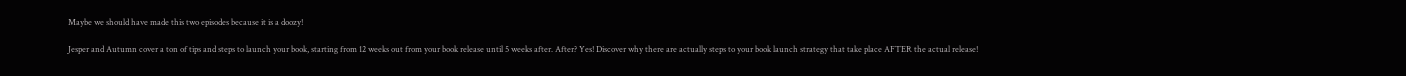Maybe we should have made this two episodes because it is a doozy!

Jesper and Autumn cover a ton of tips and steps to launch your book, starting from 12 weeks out from your book release until 5 weeks after. After? Yes! Discover why there are actually steps to your book launch strategy that take place AFTER the actual release!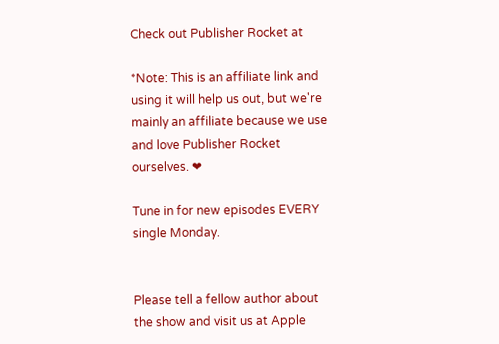Check out Publisher Rocket at

*Note: This is an affiliate link and using it will help us out, but we're mainly an affiliate because we use and love Publisher Rocket ourselves. ❤

Tune in for new episodes EVERY single Monday.


Please tell a fellow author about the show and visit us at Apple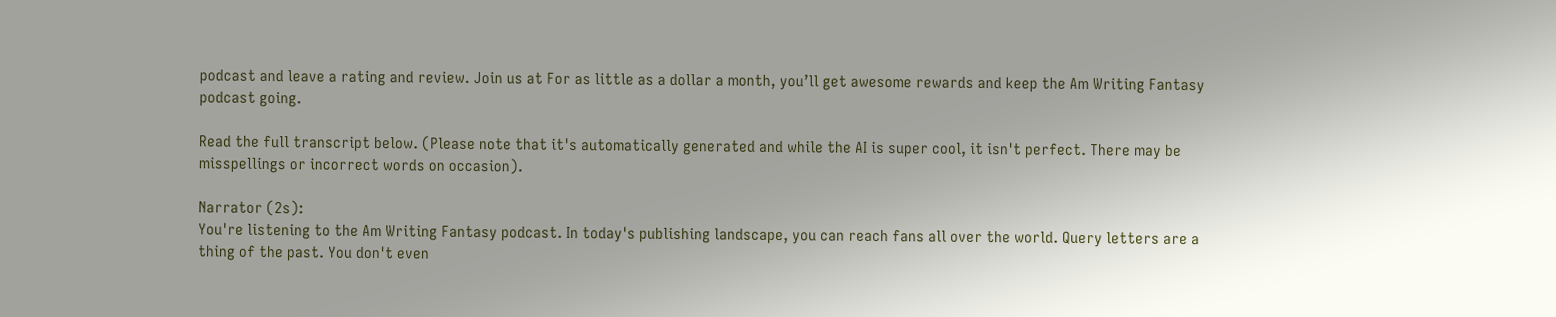podcast and leave a rating and review. Join us at For as little as a dollar a month, you’ll get awesome rewards and keep the Am Writing Fantasy podcast going.

Read the full transcript below. (Please note that it's automatically generated and while the AI is super cool, it isn't perfect. There may be misspellings or incorrect words on occasion).

Narrator (2s):
You're listening to the Am Writing Fantasy podcast. In today's publishing landscape, you can reach fans all over the world. Query letters are a thing of the past. You don't even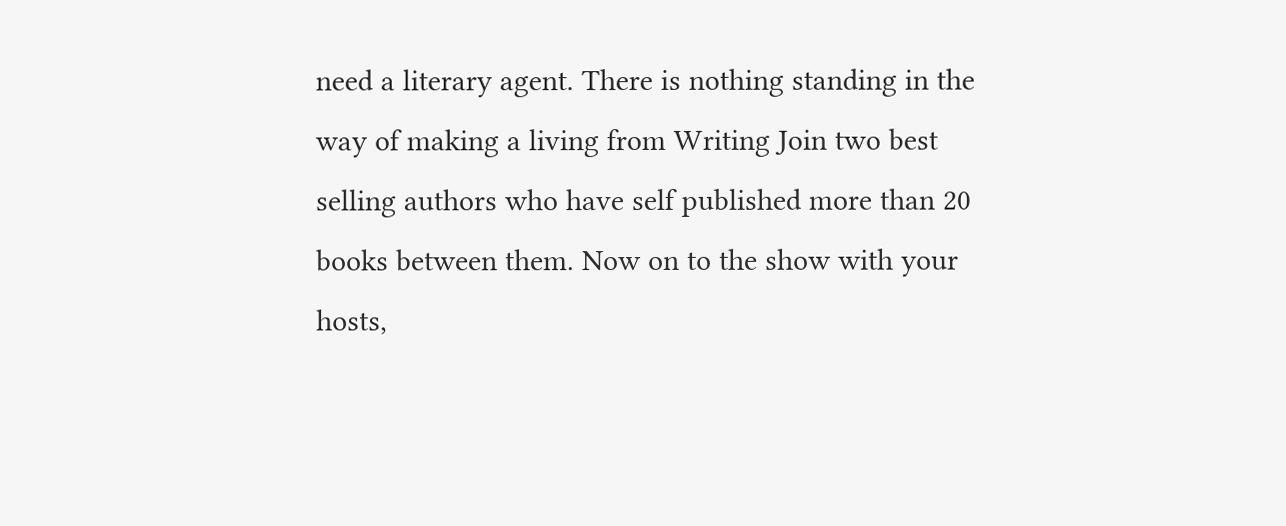need a literary agent. There is nothing standing in the way of making a living from Writing Join two best selling authors who have self published more than 20 books between them. Now on to the show with your hosts,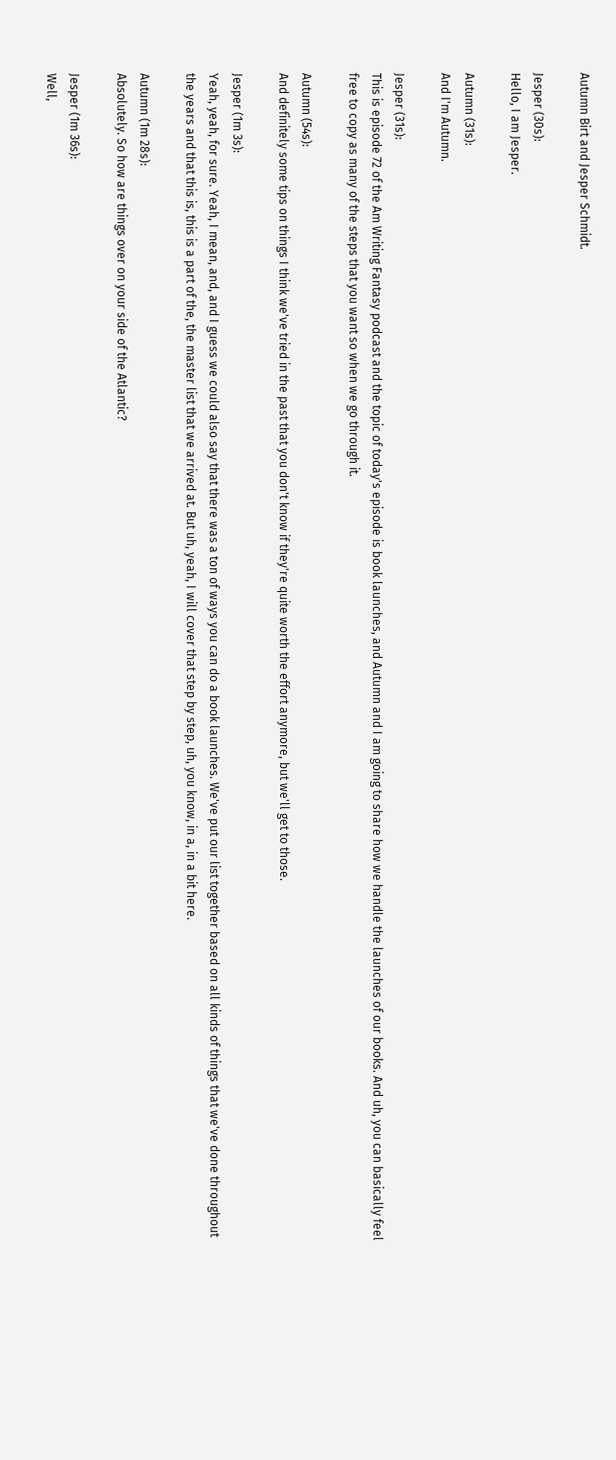Autumn Birt and Jesper Schmidt.

Jesper (30s):
Hello, I am Jesper.

Autumn (31s):
And I'm Autumn.

Jesper (31s):
This is episode 72 of the Am Writing Fantasy podcast and the topic of today's episode is book launches, and Autumn and I am going to share how we handle the launches of our books. And uh, you can basically feel free to copy as many of the steps that you want so when we go through it.

Autumn (54s):
And definitely some tips on things I think we've tried in the past that you don't know if they're quite worth the effort anymore, but we'll get to those.

Jesper (1m 3s):
Yeah, yeah, for sure. Yeah, I mean, and, and I guess we could also say that there was a ton of ways you can do a book launches. We've put our list together based on all kinds of things that we've done throughout the years and that this is, this is a part of the, the master list that we arrived at. But uh, yeah, I will cover that step by step, uh, you know, in a, in a bit here.

Autumn (1m 28s):
Absolutely. So how are things over on your side of the Atlantic?

Jesper (1m 36s):
Well,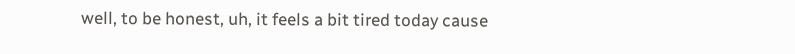well, to be honest, uh, it feels a bit tired today cause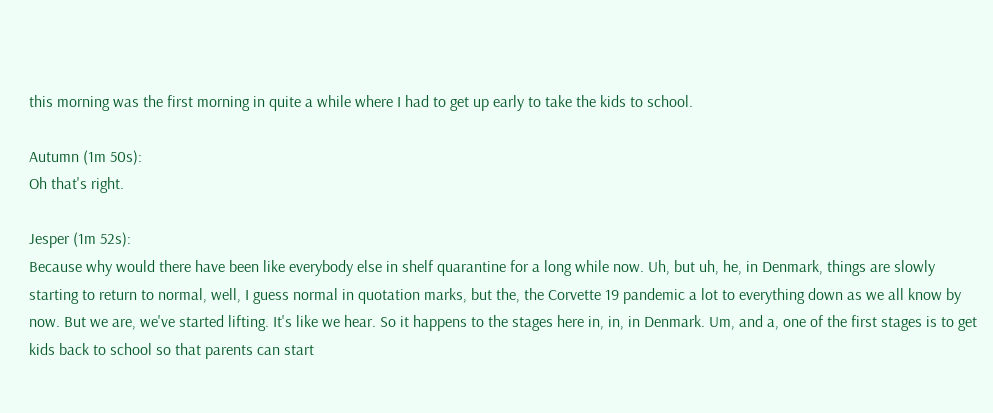this morning was the first morning in quite a while where I had to get up early to take the kids to school.

Autumn (1m 50s):
Oh that's right.

Jesper (1m 52s):
Because why would there have been like everybody else in shelf quarantine for a long while now. Uh, but uh, he, in Denmark, things are slowly starting to return to normal, well, I guess normal in quotation marks, but the, the Corvette 19 pandemic a lot to everything down as we all know by now. But we are, we've started lifting. It's like we hear. So it happens to the stages here in, in, in Denmark. Um, and a, one of the first stages is to get kids back to school so that parents can start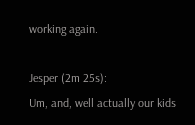working again.

Jesper (2m 25s):
Um, and, well actually our kids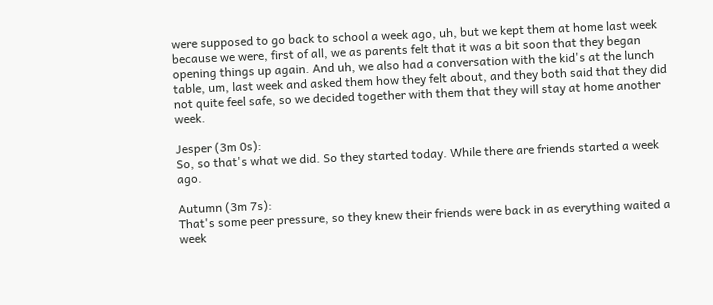were supposed to go back to school a week ago, uh, but we kept them at home last week because we were, first of all, we as parents felt that it was a bit soon that they began opening things up again. And uh, we also had a conversation with the kid's at the lunch table, um, last week and asked them how they felt about, and they both said that they did not quite feel safe, so we decided together with them that they will stay at home another week.

Jesper (3m 0s):
So, so that's what we did. So they started today. While there are friends started a week ago.

Autumn (3m 7s):
That's some peer pressure, so they knew their friends were back in as everything waited a week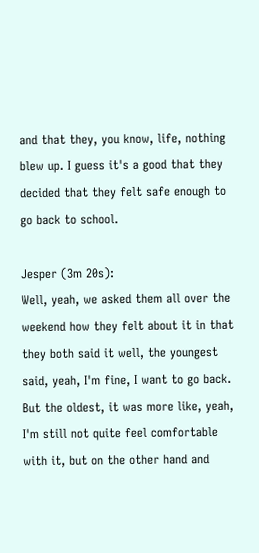and that they, you know, life, nothing blew up. I guess it's a good that they decided that they felt safe enough to go back to school.

Jesper (3m 20s):
Well, yeah, we asked them all over the weekend how they felt about it in that they both said it well, the youngest said, yeah, I'm fine, I want to go back. But the oldest, it was more like, yeah, I'm still not quite feel comfortable with it, but on the other hand and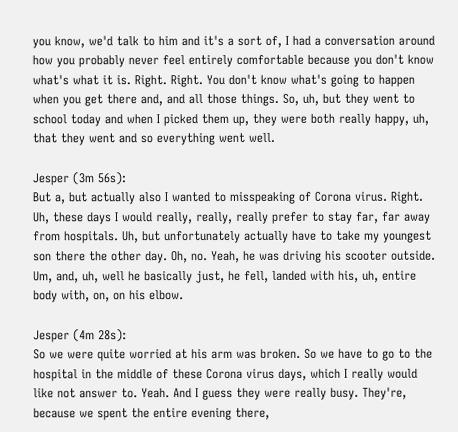you know, we'd talk to him and it's a sort of, I had a conversation around how you probably never feel entirely comfortable because you don't know what's what it is. Right. Right. You don't know what's going to happen when you get there and, and all those things. So, uh, but they went to school today and when I picked them up, they were both really happy, uh, that they went and so everything went well.

Jesper (3m 56s):
But a, but actually also I wanted to misspeaking of Corona virus. Right. Uh, these days I would really, really, really prefer to stay far, far away from hospitals. Uh, but unfortunately actually have to take my youngest son there the other day. Oh, no. Yeah, he was driving his scooter outside. Um, and, uh, well he basically just, he fell, landed with his, uh, entire body with, on, on his elbow.

Jesper (4m 28s):
So we were quite worried at his arm was broken. So we have to go to the hospital in the middle of these Corona virus days, which I really would like not answer to. Yeah. And I guess they were really busy. They're, because we spent the entire evening there,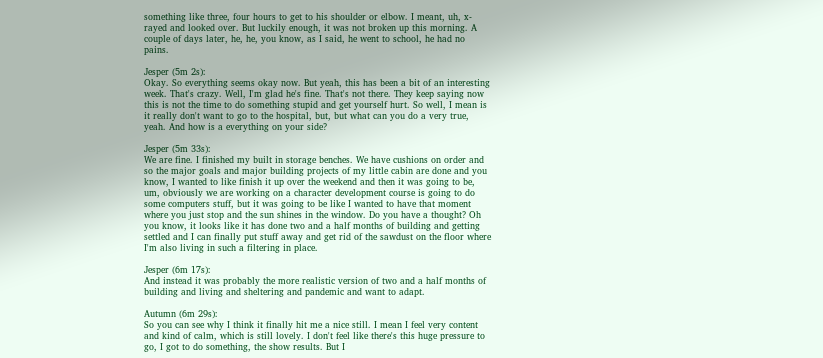something like three, four hours to get to his shoulder or elbow. I meant, uh, x-rayed and looked over. But luckily enough, it was not broken up this morning. A couple of days later, he, he, you know, as I said, he went to school, he had no pains.

Jesper (5m 2s):
Okay. So everything seems okay now. But yeah, this has been a bit of an interesting week. That's crazy. Well, I'm glad he's fine. That's not there. They keep saying now this is not the time to do something stupid and get yourself hurt. So well, I mean is it really don't want to go to the hospital, but, but what can you do a very true, yeah. And how is a everything on your side?

Jesper (5m 33s):
We are fine. I finished my built in storage benches. We have cushions on order and so the major goals and major building projects of my little cabin are done and you know, I wanted to like finish it up over the weekend and then it was going to be, um, obviously we are working on a character development course is going to do some computers stuff, but it was going to be like I wanted to have that moment where you just stop and the sun shines in the window. Do you have a thought? Oh you know, it looks like it has done two and a half months of building and getting settled and I can finally put stuff away and get rid of the sawdust on the floor where I'm also living in such a filtering in place.

Jesper (6m 17s):
And instead it was probably the more realistic version of two and a half months of building and living and sheltering and pandemic and want to adapt.

Autumn (6m 29s):
So you can see why I think it finally hit me a nice still. I mean I feel very content and kind of calm, which is still lovely. I don't feel like there's this huge pressure to go, I got to do something, the show results. But I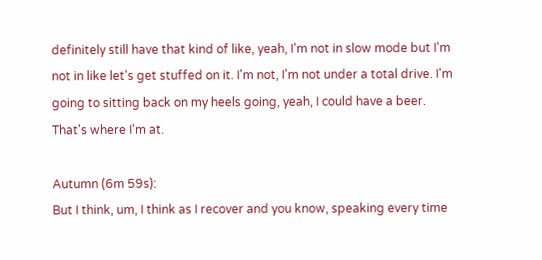definitely still have that kind of like, yeah, I'm not in slow mode but I'm not in like let's get stuffed on it. I'm not, I'm not under a total drive. I'm going to sitting back on my heels going, yeah, I could have a beer. That's where I'm at.

Autumn (6m 59s):
But I think, um, I think as I recover and you know, speaking every time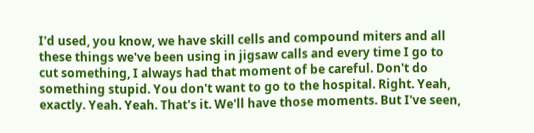I'd used, you know, we have skill cells and compound miters and all these things we've been using in jigsaw calls and every time I go to cut something, I always had that moment of be careful. Don't do something stupid. You don't want to go to the hospital. Right. Yeah, exactly. Yeah. Yeah. That's it. We'll have those moments. But I've seen,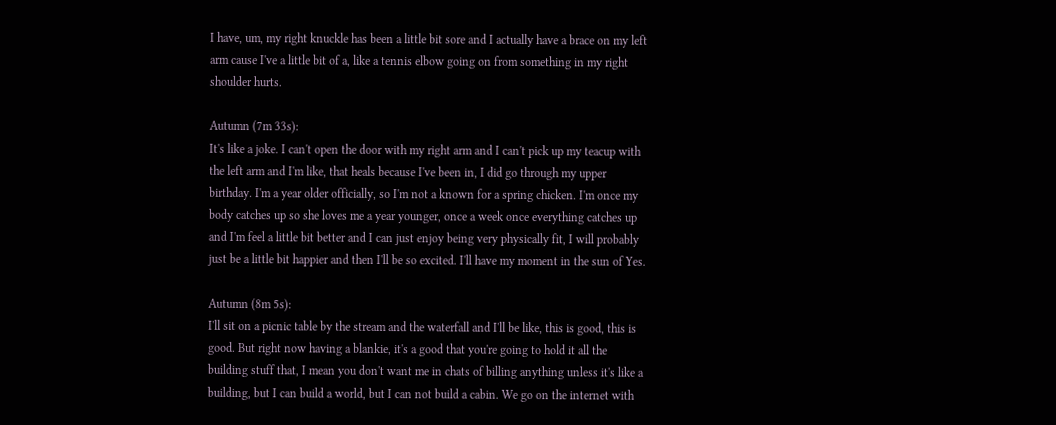I have, um, my right knuckle has been a little bit sore and I actually have a brace on my left arm cause I've a little bit of a, like a tennis elbow going on from something in my right shoulder hurts.

Autumn (7m 33s):
It's like a joke. I can't open the door with my right arm and I can't pick up my teacup with the left arm and I'm like, that heals because I've been in, I did go through my upper birthday. I'm a year older officially, so I'm not a known for a spring chicken. I'm once my body catches up so she loves me a year younger, once a week once everything catches up and I'm feel a little bit better and I can just enjoy being very physically fit, I will probably just be a little bit happier and then I'll be so excited. I'll have my moment in the sun of Yes.

Autumn (8m 5s):
I'll sit on a picnic table by the stream and the waterfall and I'll be like, this is good, this is good. But right now having a blankie, it's a good that you're going to hold it all the building stuff that, I mean you don't want me in chats of billing anything unless it's like a building, but I can build a world, but I can not build a cabin. We go on the internet with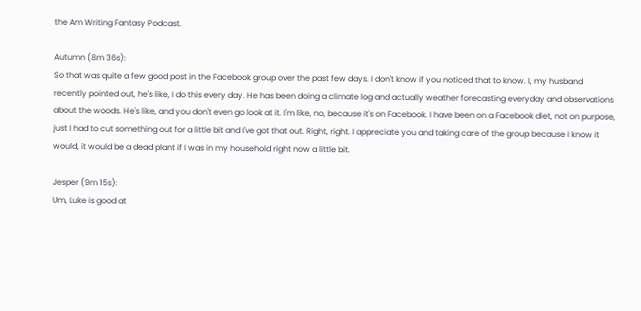the Am Writing Fantasy Podcast.

Autumn (8m 36s):
So that was quite a few good post in the Facebook group over the past few days. I don't know if you noticed that to know. I, my husband recently pointed out, he's like, I do this every day. He has been doing a climate log and actually weather forecasting everyday and observations about the woods. He's like, and you don't even go look at it. I'm like, no, because it's on Facebook. I have been on a Facebook diet, not on purpose, just I had to cut something out for a little bit and I've got that out. Right, right. I appreciate you and taking care of the group because I know it would, it would be a dead plant if I was in my household right now a little bit.

Jesper (9m 15s):
Um, Luke is good at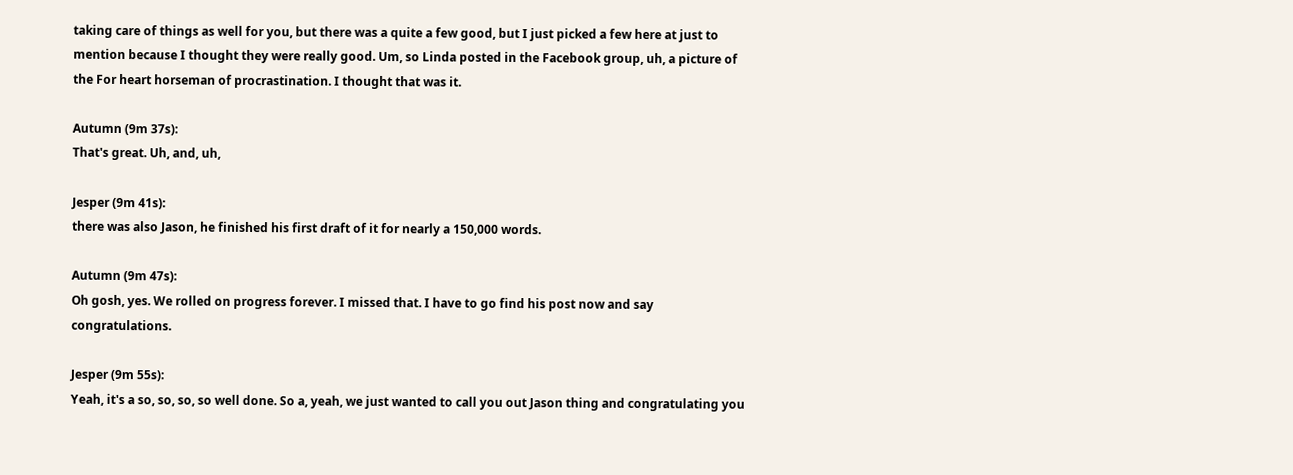taking care of things as well for you, but there was a quite a few good, but I just picked a few here at just to mention because I thought they were really good. Um, so Linda posted in the Facebook group, uh, a picture of the For heart horseman of procrastination. I thought that was it.

Autumn (9m 37s):
That's great. Uh, and, uh,

Jesper (9m 41s):
there was also Jason, he finished his first draft of it for nearly a 150,000 words.

Autumn (9m 47s):
Oh gosh, yes. We rolled on progress forever. I missed that. I have to go find his post now and say congratulations.

Jesper (9m 55s):
Yeah, it's a so, so, so, so well done. So a, yeah, we just wanted to call you out Jason thing and congratulating you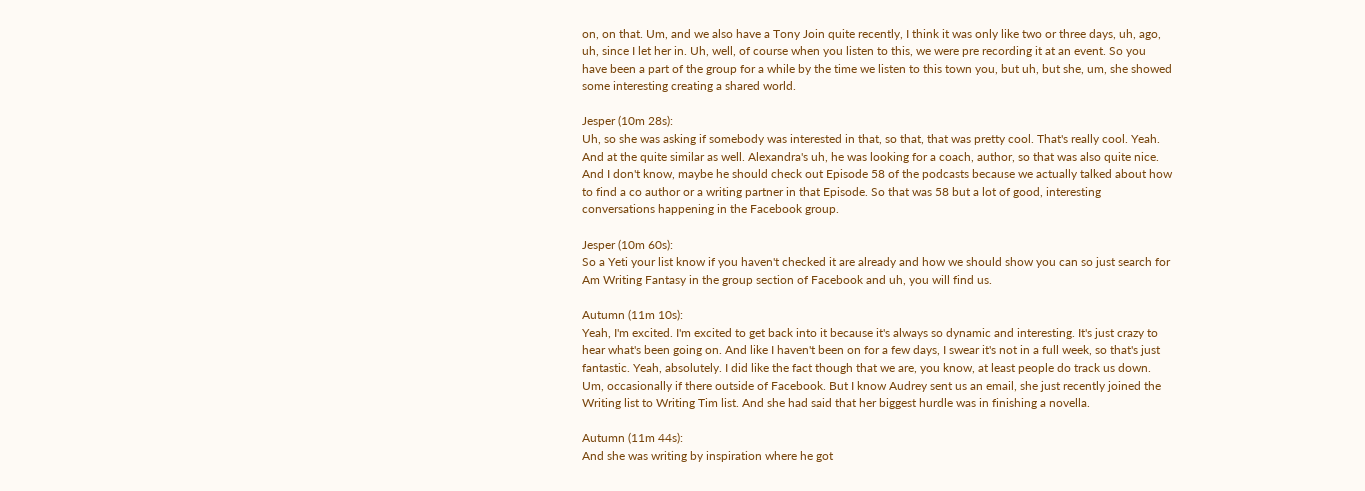on, on that. Um, and we also have a Tony Join quite recently, I think it was only like two or three days, uh, ago, uh, since I let her in. Uh, well, of course when you listen to this, we were pre recording it at an event. So you have been a part of the group for a while by the time we listen to this town you, but uh, but she, um, she showed some interesting creating a shared world.

Jesper (10m 28s):
Uh, so she was asking if somebody was interested in that, so that, that was pretty cool. That's really cool. Yeah. And at the quite similar as well. Alexandra's uh, he was looking for a coach, author, so that was also quite nice. And I don't know, maybe he should check out Episode 58 of the podcasts because we actually talked about how to find a co author or a writing partner in that Episode. So that was 58 but a lot of good, interesting conversations happening in the Facebook group.

Jesper (10m 60s):
So a Yeti your list know if you haven't checked it are already and how we should show you can so just search for Am Writing Fantasy in the group section of Facebook and uh, you will find us.

Autumn (11m 10s):
Yeah, I'm excited. I'm excited to get back into it because it's always so dynamic and interesting. It's just crazy to hear what's been going on. And like I haven't been on for a few days, I swear it's not in a full week, so that's just fantastic. Yeah, absolutely. I did like the fact though that we are, you know, at least people do track us down. Um, occasionally if there outside of Facebook. But I know Audrey sent us an email, she just recently joined the Writing list to Writing Tim list. And she had said that her biggest hurdle was in finishing a novella.

Autumn (11m 44s):
And she was writing by inspiration where he got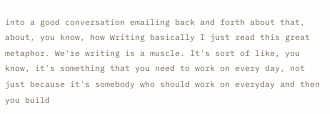into a good conversation emailing back and forth about that, about, you know, how Writing basically I just read this great metaphor. We're writing is a muscle. It's sort of like, you know, it's something that you need to work on every day, not just because it's somebody who should work on everyday and then you build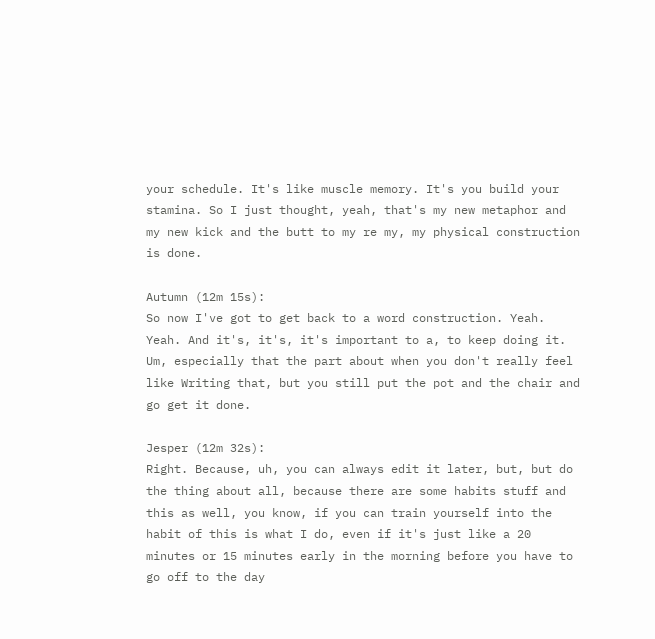your schedule. It's like muscle memory. It's you build your stamina. So I just thought, yeah, that's my new metaphor and my new kick and the butt to my re my, my physical construction is done.

Autumn (12m 15s):
So now I've got to get back to a word construction. Yeah. Yeah. And it's, it's, it's important to a, to keep doing it. Um, especially that the part about when you don't really feel like Writing that, but you still put the pot and the chair and go get it done.

Jesper (12m 32s):
Right. Because, uh, you can always edit it later, but, but do the thing about all, because there are some habits stuff and this as well, you know, if you can train yourself into the habit of this is what I do, even if it's just like a 20 minutes or 15 minutes early in the morning before you have to go off to the day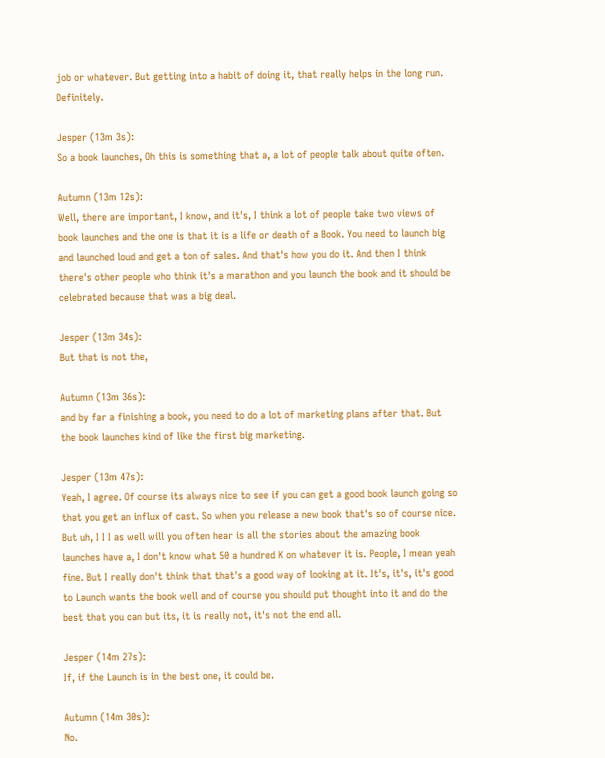job or whatever. But getting into a habit of doing it, that really helps in the long run. Definitely.

Jesper (13m 3s):
So a book launches, Oh this is something that a, a lot of people talk about quite often.

Autumn (13m 12s):
Well, there are important, I know, and it's, I think a lot of people take two views of book launches and the one is that it is a life or death of a Book. You need to launch big and launched loud and get a ton of sales. And that's how you do it. And then I think there's other people who think it's a marathon and you launch the book and it should be celebrated because that was a big deal.

Jesper (13m 34s):
But that is not the,

Autumn (13m 36s):
and by far a finishing a book, you need to do a lot of marketing plans after that. But the book launches kind of like the first big marketing.

Jesper (13m 47s):
Yeah, I agree. Of course its always nice to see if you can get a good book launch going so that you get an influx of cast. So when you release a new book that's so of course nice. But uh, I I I as well will you often hear is all the stories about the amazing book launches have a, I don't know what 50 a hundred K on whatever it is. People, I mean yeah fine. But I really don't think that that's a good way of looking at it. It's, it's, it's good to Launch wants the book well and of course you should put thought into it and do the best that you can but its, it is really not, it's not the end all.

Jesper (14m 27s):
If, if the Launch is in the best one, it could be.

Autumn (14m 30s):
No.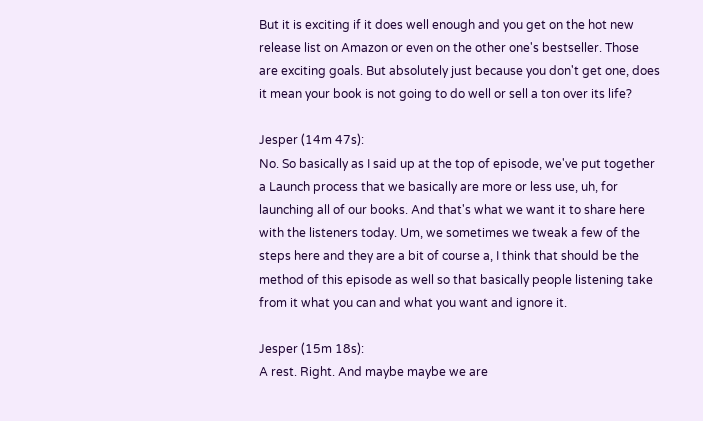But it is exciting if it does well enough and you get on the hot new release list on Amazon or even on the other one's bestseller. Those are exciting goals. But absolutely just because you don't get one, does it mean your book is not going to do well or sell a ton over its life?

Jesper (14m 47s):
No. So basically as I said up at the top of episode, we've put together a Launch process that we basically are more or less use, uh, for launching all of our books. And that's what we want it to share here with the listeners today. Um, we sometimes we tweak a few of the steps here and they are a bit of course a, I think that should be the method of this episode as well so that basically people listening take from it what you can and what you want and ignore it.

Jesper (15m 18s):
A rest. Right. And maybe maybe we are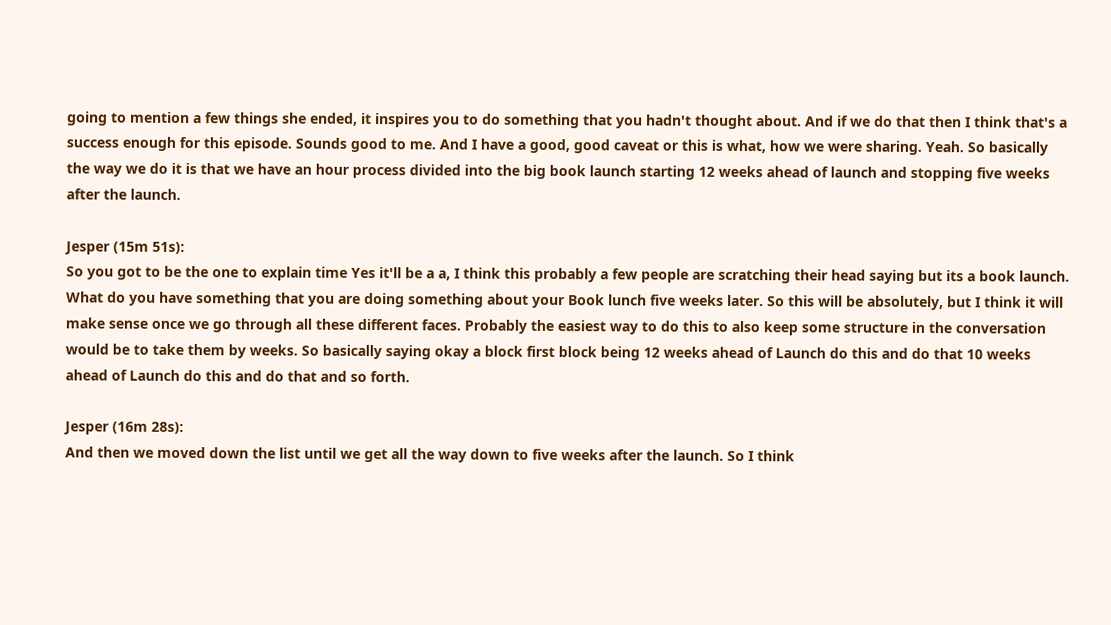going to mention a few things she ended, it inspires you to do something that you hadn't thought about. And if we do that then I think that's a success enough for this episode. Sounds good to me. And I have a good, good caveat or this is what, how we were sharing. Yeah. So basically the way we do it is that we have an hour process divided into the big book launch starting 12 weeks ahead of launch and stopping five weeks after the launch.

Jesper (15m 51s):
So you got to be the one to explain time Yes it'll be a a, I think this probably a few people are scratching their head saying but its a book launch. What do you have something that you are doing something about your Book lunch five weeks later. So this will be absolutely, but I think it will make sense once we go through all these different faces. Probably the easiest way to do this to also keep some structure in the conversation would be to take them by weeks. So basically saying okay a block first block being 12 weeks ahead of Launch do this and do that 10 weeks ahead of Launch do this and do that and so forth.

Jesper (16m 28s):
And then we moved down the list until we get all the way down to five weeks after the launch. So I think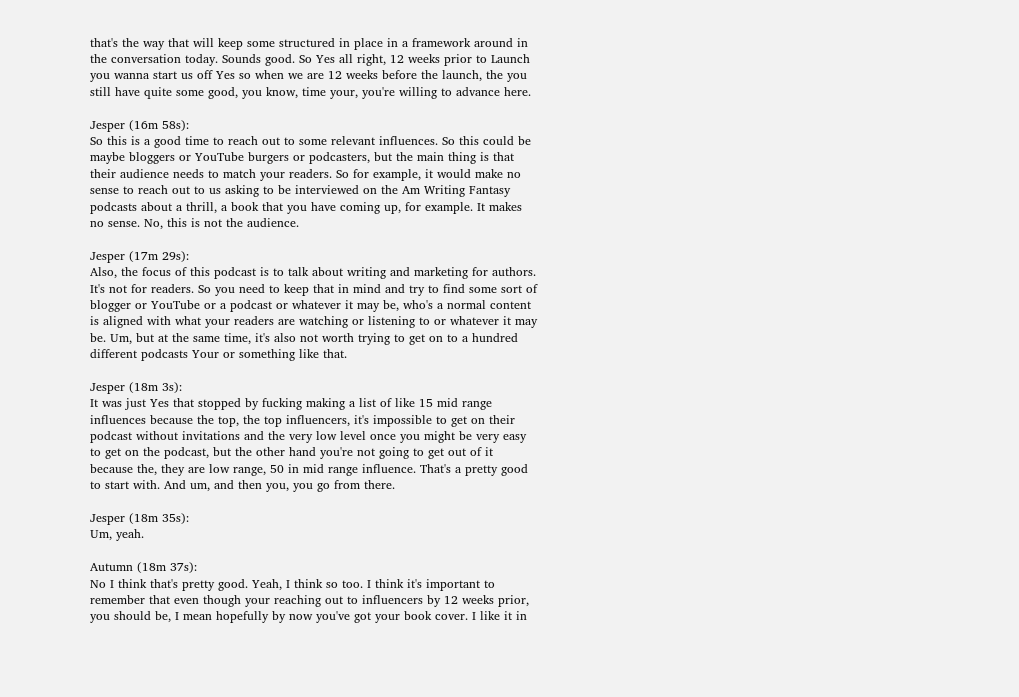that's the way that will keep some structured in place in a framework around in the conversation today. Sounds good. So Yes all right, 12 weeks prior to Launch you wanna start us off Yes so when we are 12 weeks before the launch, the you still have quite some good, you know, time your, you're willing to advance here.

Jesper (16m 58s):
So this is a good time to reach out to some relevant influences. So this could be maybe bloggers or YouTube burgers or podcasters, but the main thing is that their audience needs to match your readers. So for example, it would make no sense to reach out to us asking to be interviewed on the Am Writing Fantasy podcasts about a thrill, a book that you have coming up, for example. It makes no sense. No, this is not the audience.

Jesper (17m 29s):
Also, the focus of this podcast is to talk about writing and marketing for authors. It's not for readers. So you need to keep that in mind and try to find some sort of blogger or YouTube or a podcast or whatever it may be, who's a normal content is aligned with what your readers are watching or listening to or whatever it may be. Um, but at the same time, it's also not worth trying to get on to a hundred different podcasts Your or something like that.

Jesper (18m 3s):
It was just Yes that stopped by fucking making a list of like 15 mid range influences because the top, the top influencers, it's impossible to get on their podcast without invitations and the very low level once you might be very easy to get on the podcast, but the other hand you're not going to get out of it because the, they are low range, 50 in mid range influence. That's a pretty good to start with. And um, and then you, you go from there.

Jesper (18m 35s):
Um, yeah.

Autumn (18m 37s):
No I think that's pretty good. Yeah, I think so too. I think it's important to remember that even though your reaching out to influencers by 12 weeks prior, you should be, I mean hopefully by now you've got your book cover. I like it in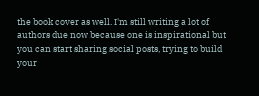the book cover as well. I'm still writing a lot of authors due now because one is inspirational but you can start sharing social posts, trying to build your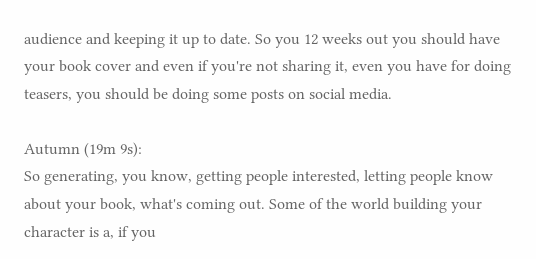audience and keeping it up to date. So you 12 weeks out you should have your book cover and even if you're not sharing it, even you have for doing teasers, you should be doing some posts on social media.

Autumn (19m 9s):
So generating, you know, getting people interested, letting people know about your book, what's coming out. Some of the world building your character is a, if you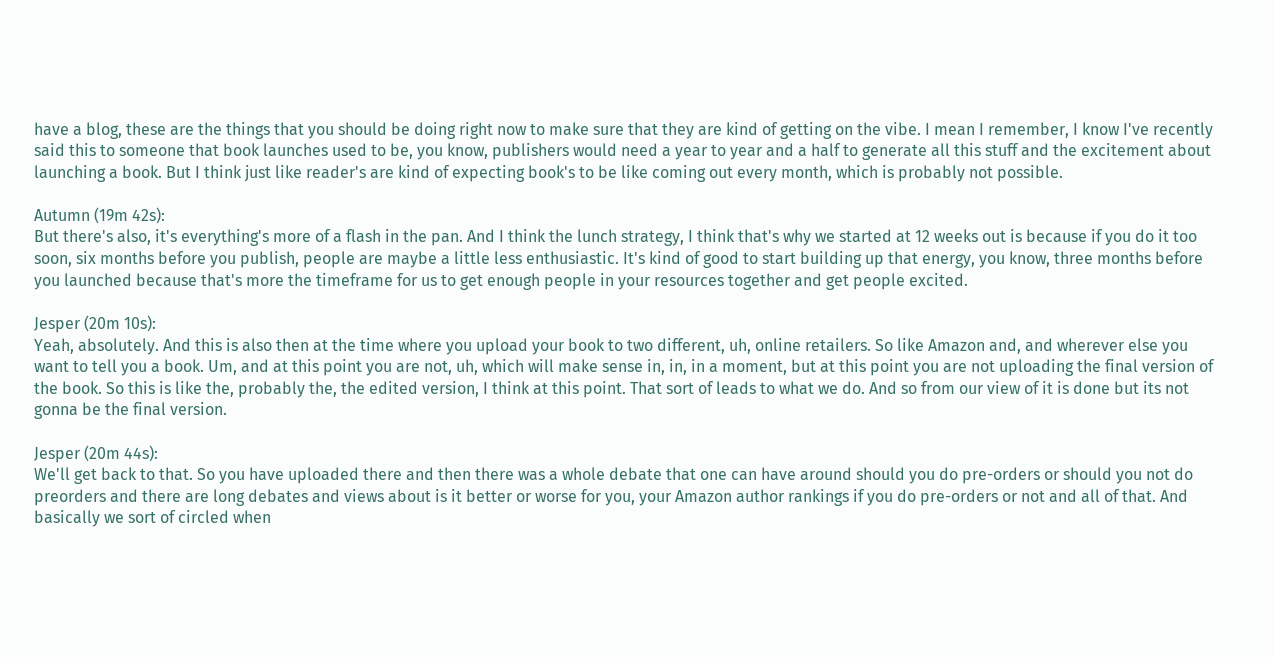have a blog, these are the things that you should be doing right now to make sure that they are kind of getting on the vibe. I mean I remember, I know I've recently said this to someone that book launches used to be, you know, publishers would need a year to year and a half to generate all this stuff and the excitement about launching a book. But I think just like reader's are kind of expecting book's to be like coming out every month, which is probably not possible.

Autumn (19m 42s):
But there's also, it's everything's more of a flash in the pan. And I think the lunch strategy, I think that's why we started at 12 weeks out is because if you do it too soon, six months before you publish, people are maybe a little less enthusiastic. It's kind of good to start building up that energy, you know, three months before you launched because that's more the timeframe for us to get enough people in your resources together and get people excited.

Jesper (20m 10s):
Yeah, absolutely. And this is also then at the time where you upload your book to two different, uh, online retailers. So like Amazon and, and wherever else you want to tell you a book. Um, and at this point you are not, uh, which will make sense in, in, in a moment, but at this point you are not uploading the final version of the book. So this is like the, probably the, the edited version, I think at this point. That sort of leads to what we do. And so from our view of it is done but its not gonna be the final version.

Jesper (20m 44s):
We'll get back to that. So you have uploaded there and then there was a whole debate that one can have around should you do pre-orders or should you not do preorders and there are long debates and views about is it better or worse for you, your Amazon author rankings if you do pre-orders or not and all of that. And basically we sort of circled when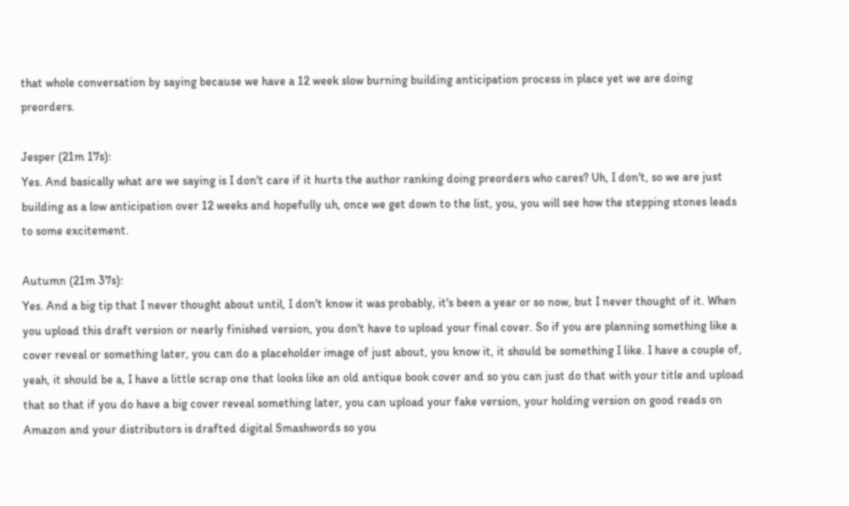that whole conversation by saying because we have a 12 week slow burning building anticipation process in place yet we are doing preorders.

Jesper (21m 17s):
Yes. And basically what are we saying is I don't care if it hurts the author ranking doing preorders who cares? Uh, I don't, so we are just building as a low anticipation over 12 weeks and hopefully uh, once we get down to the list, you, you will see how the stepping stones leads to some excitement.

Autumn (21m 37s):
Yes. And a big tip that I never thought about until, I don't know it was probably, it's been a year or so now, but I never thought of it. When you upload this draft version or nearly finished version, you don't have to upload your final cover. So if you are planning something like a cover reveal or something later, you can do a placeholder image of just about, you know it, it should be something I like. I have a couple of, yeah, it should be a, I have a little scrap one that looks like an old antique book cover and so you can just do that with your title and upload that so that if you do have a big cover reveal something later, you can upload your fake version, your holding version on good reads on Amazon and your distributors is drafted digital Smashwords so you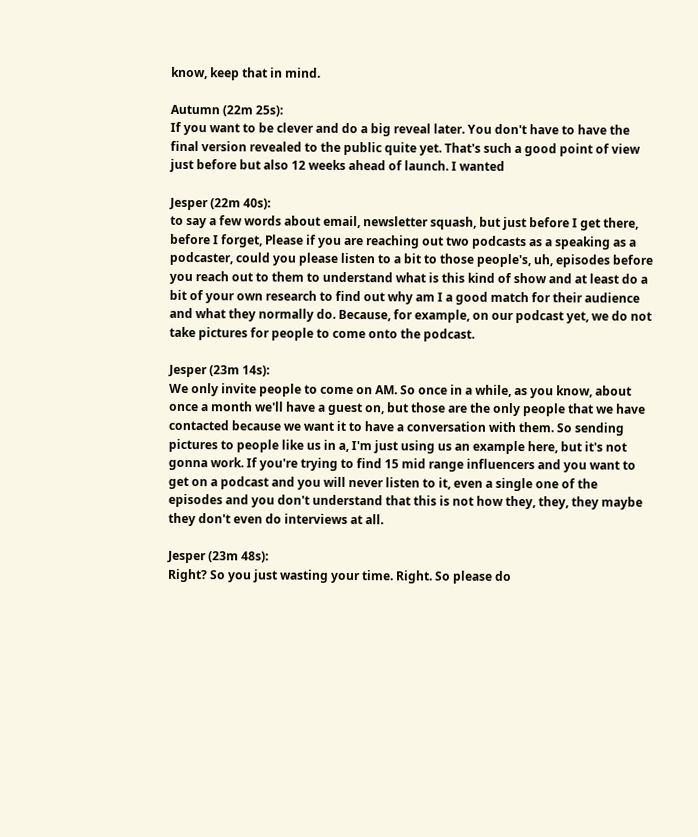know, keep that in mind.

Autumn (22m 25s):
If you want to be clever and do a big reveal later. You don't have to have the final version revealed to the public quite yet. That's such a good point of view just before but also 12 weeks ahead of launch. I wanted

Jesper (22m 40s):
to say a few words about email, newsletter squash, but just before I get there, before I forget, Please if you are reaching out two podcasts as a speaking as a podcaster, could you please listen to a bit to those people's, uh, episodes before you reach out to them to understand what is this kind of show and at least do a bit of your own research to find out why am I a good match for their audience and what they normally do. Because, for example, on our podcast yet, we do not take pictures for people to come onto the podcast.

Jesper (23m 14s):
We only invite people to come on AM. So once in a while, as you know, about once a month we'll have a guest on, but those are the only people that we have contacted because we want it to have a conversation with them. So sending pictures to people like us in a, I'm just using us an example here, but it's not gonna work. If you're trying to find 15 mid range influencers and you want to get on a podcast and you will never listen to it, even a single one of the episodes and you don't understand that this is not how they, they, they maybe they don't even do interviews at all.

Jesper (23m 48s):
Right? So you just wasting your time. Right. So please do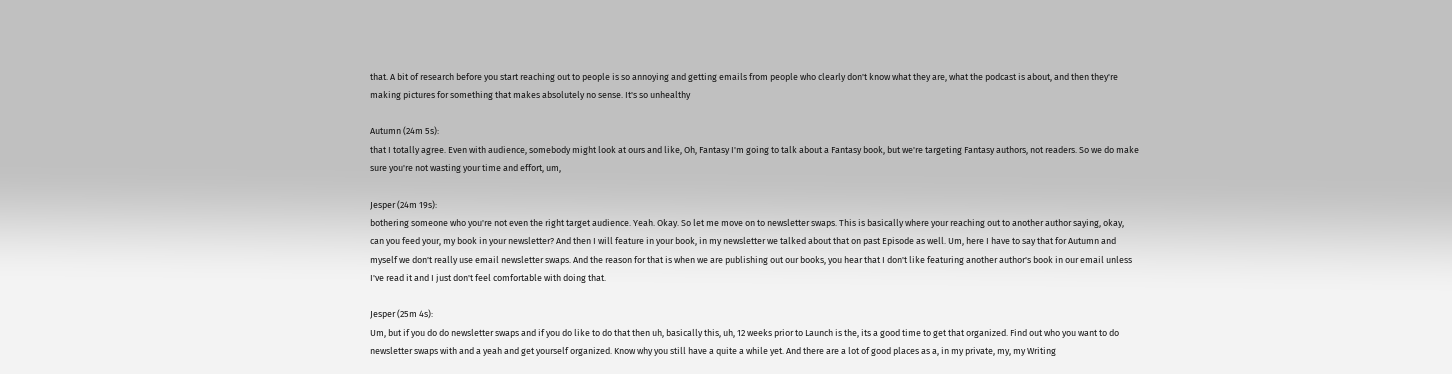that. A bit of research before you start reaching out to people is so annoying and getting emails from people who clearly don't know what they are, what the podcast is about, and then they're making pictures for something that makes absolutely no sense. It's so unhealthy

Autumn (24m 5s):
that I totally agree. Even with audience, somebody might look at ours and like, Oh, Fantasy I'm going to talk about a Fantasy book, but we're targeting Fantasy authors, not readers. So we do make sure you're not wasting your time and effort, um,

Jesper (24m 19s):
bothering someone who you're not even the right target audience. Yeah. Okay. So let me move on to newsletter swaps. This is basically where your reaching out to another author saying, okay, can you feed your, my book in your newsletter? And then I will feature in your book, in my newsletter we talked about that on past Episode as well. Um, here I have to say that for Autumn and myself we don't really use email newsletter swaps. And the reason for that is when we are publishing out our books, you hear that I don't like featuring another author's book in our email unless I've read it and I just don't feel comfortable with doing that.

Jesper (25m 4s):
Um, but if you do do newsletter swaps and if you do like to do that then uh, basically this, uh, 12 weeks prior to Launch is the, its a good time to get that organized. Find out who you want to do newsletter swaps with and a yeah and get yourself organized. Know why you still have a quite a while yet. And there are a lot of good places as a, in my private, my, my Writing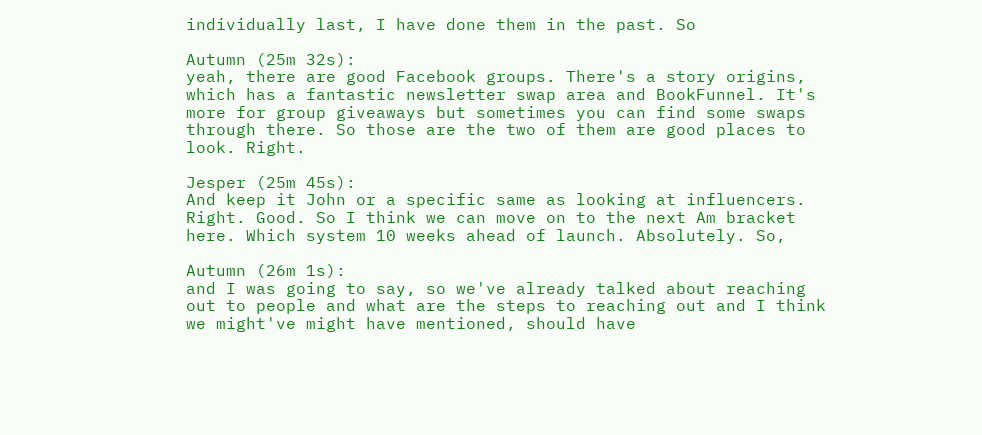individually last, I have done them in the past. So

Autumn (25m 32s):
yeah, there are good Facebook groups. There's a story origins, which has a fantastic newsletter swap area and BookFunnel. It's more for group giveaways but sometimes you can find some swaps through there. So those are the two of them are good places to look. Right.

Jesper (25m 45s):
And keep it John or a specific same as looking at influencers. Right. Good. So I think we can move on to the next Am bracket here. Which system 10 weeks ahead of launch. Absolutely. So,

Autumn (26m 1s):
and I was going to say, so we've already talked about reaching out to people and what are the steps to reaching out and I think we might've might have mentioned, should have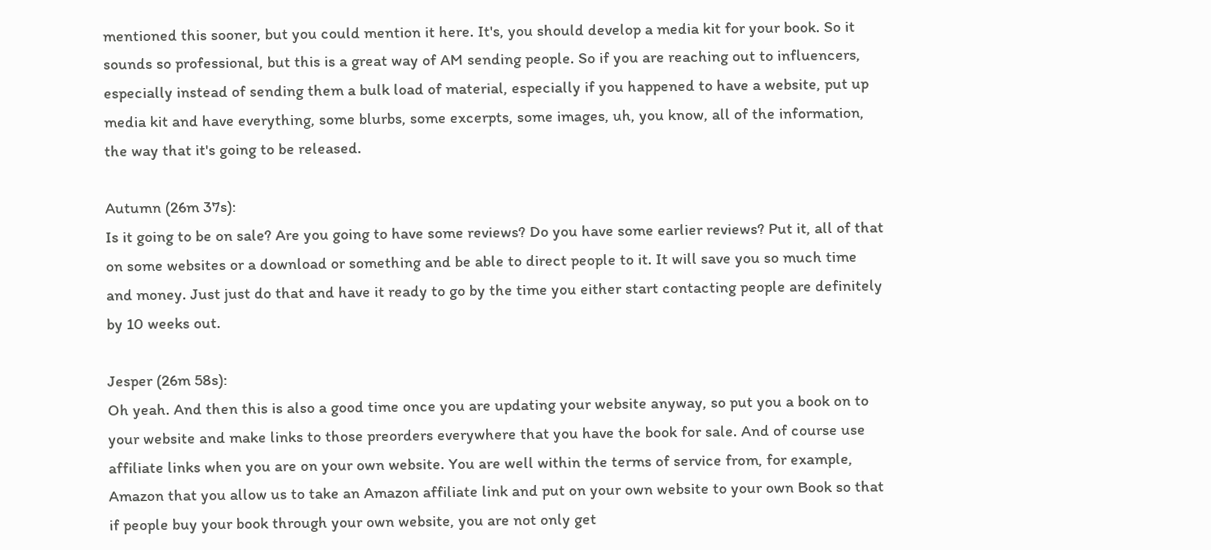mentioned this sooner, but you could mention it here. It's, you should develop a media kit for your book. So it sounds so professional, but this is a great way of AM sending people. So if you are reaching out to influencers, especially instead of sending them a bulk load of material, especially if you happened to have a website, put up media kit and have everything, some blurbs, some excerpts, some images, uh, you know, all of the information, the way that it's going to be released.

Autumn (26m 37s):
Is it going to be on sale? Are you going to have some reviews? Do you have some earlier reviews? Put it, all of that on some websites or a download or something and be able to direct people to it. It will save you so much time and money. Just just do that and have it ready to go by the time you either start contacting people are definitely by 10 weeks out.

Jesper (26m 58s):
Oh yeah. And then this is also a good time once you are updating your website anyway, so put you a book on to your website and make links to those preorders everywhere that you have the book for sale. And of course use affiliate links when you are on your own website. You are well within the terms of service from, for example, Amazon that you allow us to take an Amazon affiliate link and put on your own website to your own Book so that if people buy your book through your own website, you are not only get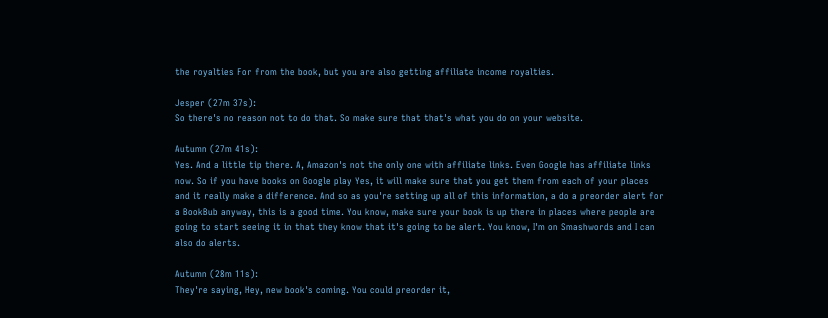the royalties For from the book, but you are also getting affiliate income royalties.

Jesper (27m 37s):
So there's no reason not to do that. So make sure that that's what you do on your website.

Autumn (27m 41s):
Yes. And a little tip there. A, Amazon's not the only one with affiliate links. Even Google has affiliate links now. So if you have books on Google play Yes, it will make sure that you get them from each of your places and it really make a difference. And so as you're setting up all of this information, a do a preorder alert for a BookBub anyway, this is a good time. You know, make sure your book is up there in places where people are going to start seeing it in that they know that it's going to be alert. You know, I'm on Smashwords and I can also do alerts.

Autumn (28m 11s):
They're saying, Hey, new book's coming. You could preorder it,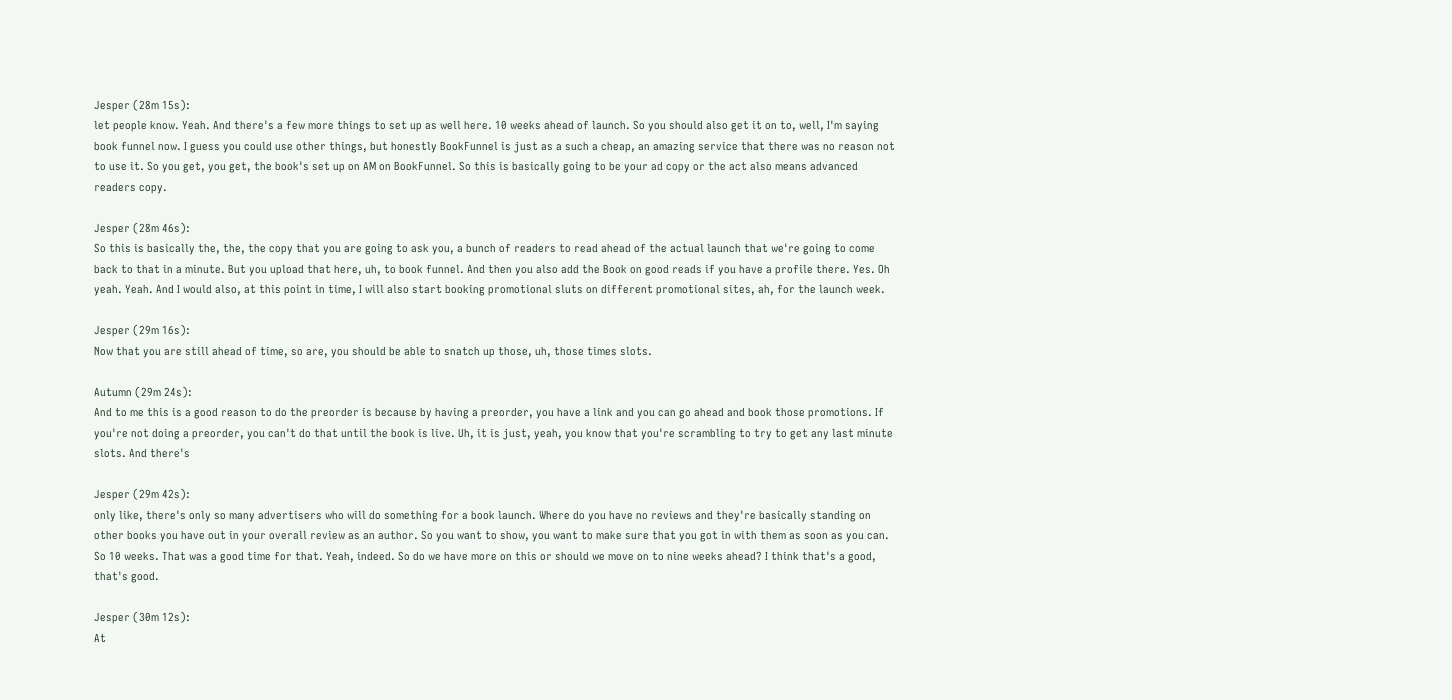Jesper (28m 15s):
let people know. Yeah. And there's a few more things to set up as well here. 10 weeks ahead of launch. So you should also get it on to, well, I'm saying book funnel now. I guess you could use other things, but honestly BookFunnel is just as a such a cheap, an amazing service that there was no reason not to use it. So you get, you get, the book's set up on AM on BookFunnel. So this is basically going to be your ad copy or the act also means advanced readers copy.

Jesper (28m 46s):
So this is basically the, the, the copy that you are going to ask you, a bunch of readers to read ahead of the actual launch that we're going to come back to that in a minute. But you upload that here, uh, to book funnel. And then you also add the Book on good reads if you have a profile there. Yes. Oh yeah. Yeah. And I would also, at this point in time, I will also start booking promotional sluts on different promotional sites, ah, for the launch week.

Jesper (29m 16s):
Now that you are still ahead of time, so are, you should be able to snatch up those, uh, those times slots.

Autumn (29m 24s):
And to me this is a good reason to do the preorder is because by having a preorder, you have a link and you can go ahead and book those promotions. If you're not doing a preorder, you can't do that until the book is live. Uh, it is just, yeah, you know that you're scrambling to try to get any last minute slots. And there's

Jesper (29m 42s):
only like, there's only so many advertisers who will do something for a book launch. Where do you have no reviews and they're basically standing on other books you have out in your overall review as an author. So you want to show, you want to make sure that you got in with them as soon as you can. So 10 weeks. That was a good time for that. Yeah, indeed. So do we have more on this or should we move on to nine weeks ahead? I think that's a good, that's good.

Jesper (30m 12s):
At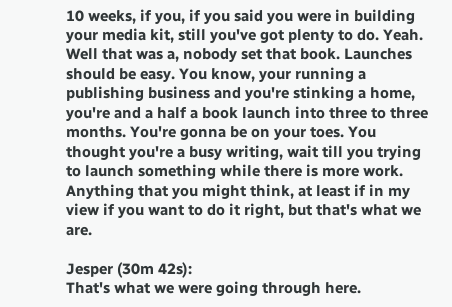10 weeks, if you, if you said you were in building your media kit, still you've got plenty to do. Yeah. Well that was a, nobody set that book. Launches should be easy. You know, your running a publishing business and you're stinking a home, you're and a half a book launch into three to three months. You're gonna be on your toes. You thought you're a busy writing, wait till you trying to launch something while there is more work. Anything that you might think, at least if in my view if you want to do it right, but that's what we are.

Jesper (30m 42s):
That's what we were going through here.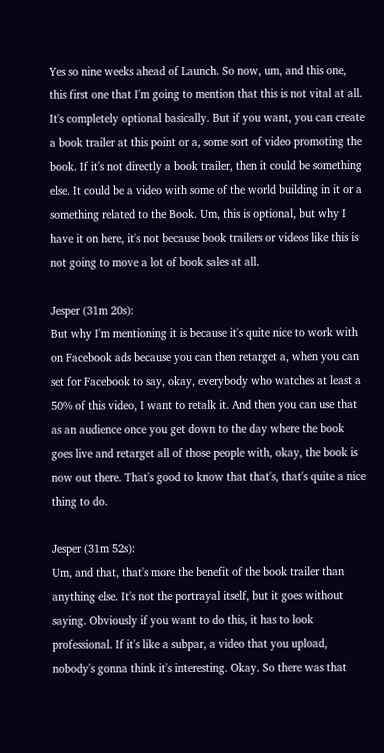Yes so nine weeks ahead of Launch. So now, um, and this one, this first one that I'm going to mention that this is not vital at all. It's completely optional basically. But if you want, you can create a book trailer at this point or a, some sort of video promoting the book. If it's not directly a book trailer, then it could be something else. It could be a video with some of the world building in it or a something related to the Book. Um, this is optional, but why I have it on here, it's not because book trailers or videos like this is not going to move a lot of book sales at all.

Jesper (31m 20s):
But why I'm mentioning it is because it's quite nice to work with on Facebook ads because you can then retarget a, when you can set for Facebook to say, okay, everybody who watches at least a 50% of this video, I want to retalk it. And then you can use that as an audience once you get down to the day where the book goes live and retarget all of those people with, okay, the book is now out there. That's good to know that that's, that's quite a nice thing to do.

Jesper (31m 52s):
Um, and that, that's more the benefit of the book trailer than anything else. It's not the portrayal itself, but it goes without saying. Obviously if you want to do this, it has to look professional. If it's like a subpar, a video that you upload, nobody's gonna think it's interesting. Okay. So there was that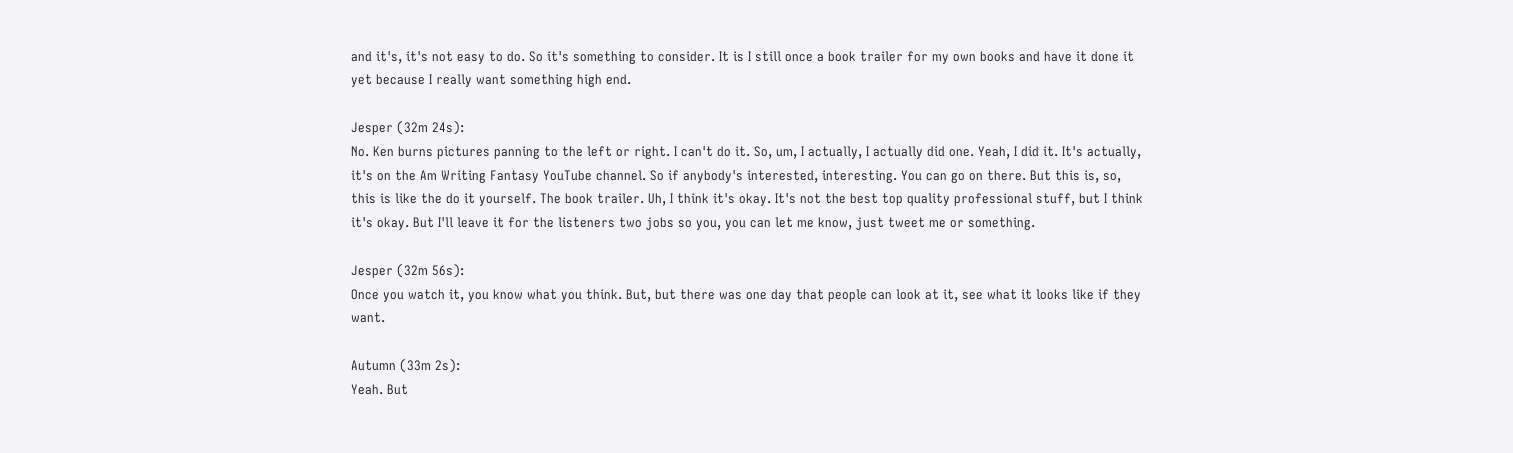and it's, it's not easy to do. So it's something to consider. It is I still once a book trailer for my own books and have it done it yet because I really want something high end.

Jesper (32m 24s):
No. Ken burns pictures panning to the left or right. I can't do it. So, um, I actually, I actually did one. Yeah, I did it. It's actually, it's on the Am Writing Fantasy YouTube channel. So if anybody's interested, interesting. You can go on there. But this is, so, this is like the do it yourself. The book trailer. Uh, I think it's okay. It's not the best top quality professional stuff, but I think it's okay. But I'll leave it for the listeners two jobs so you, you can let me know, just tweet me or something.

Jesper (32m 56s):
Once you watch it, you know what you think. But, but there was one day that people can look at it, see what it looks like if they want.

Autumn (33m 2s):
Yeah. But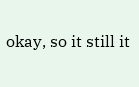okay, so it still it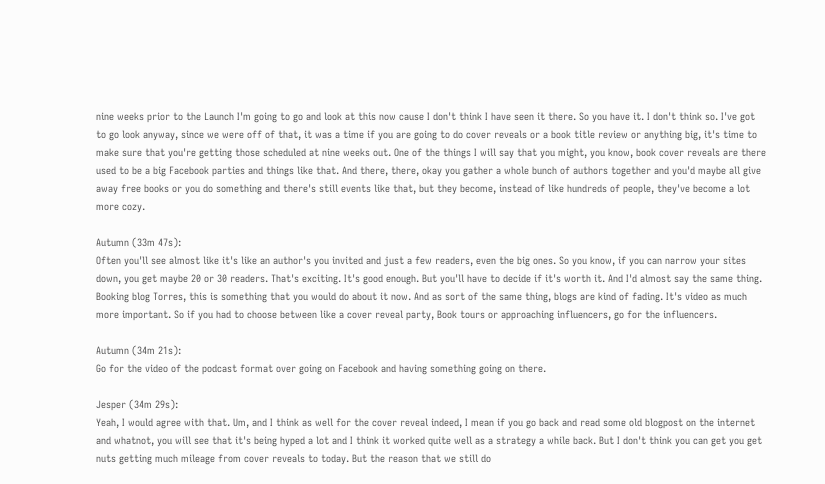nine weeks prior to the Launch I'm going to go and look at this now cause I don't think I have seen it there. So you have it. I don't think so. I've got to go look anyway, since we were off of that, it was a time if you are going to do cover reveals or a book title review or anything big, it's time to make sure that you're getting those scheduled at nine weeks out. One of the things I will say that you might, you know, book cover reveals are there used to be a big Facebook parties and things like that. And there, there, okay you gather a whole bunch of authors together and you'd maybe all give away free books or you do something and there's still events like that, but they become, instead of like hundreds of people, they've become a lot more cozy.

Autumn (33m 47s):
Often you'll see almost like it's like an author's you invited and just a few readers, even the big ones. So you know, if you can narrow your sites down, you get maybe 20 or 30 readers. That's exciting. It's good enough. But you'll have to decide if it's worth it. And I'd almost say the same thing. Booking blog Torres, this is something that you would do about it now. And as sort of the same thing, blogs are kind of fading. It's video as much more important. So if you had to choose between like a cover reveal party, Book tours or approaching influencers, go for the influencers.

Autumn (34m 21s):
Go for the video of the podcast format over going on Facebook and having something going on there.

Jesper (34m 29s):
Yeah, I would agree with that. Um, and I think as well for the cover reveal indeed, I mean if you go back and read some old blogpost on the internet and whatnot, you will see that it's being hyped a lot and I think it worked quite well as a strategy a while back. But I don't think you can get you get nuts getting much mileage from cover reveals to today. But the reason that we still do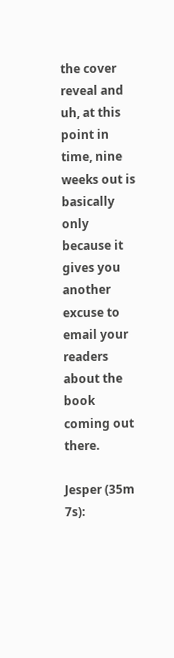the cover reveal and uh, at this point in time, nine weeks out is basically only because it gives you another excuse to email your readers about the book coming out there.

Jesper (35m 7s):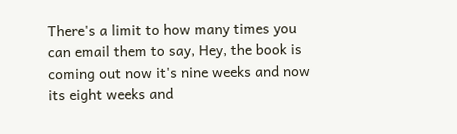There's a limit to how many times you can email them to say, Hey, the book is coming out now it's nine weeks and now its eight weeks and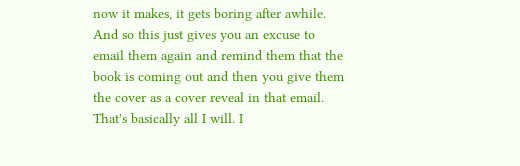now it makes, it gets boring after awhile. And so this just gives you an excuse to email them again and remind them that the book is coming out and then you give them the cover as a cover reveal in that email. That's basically all I will. I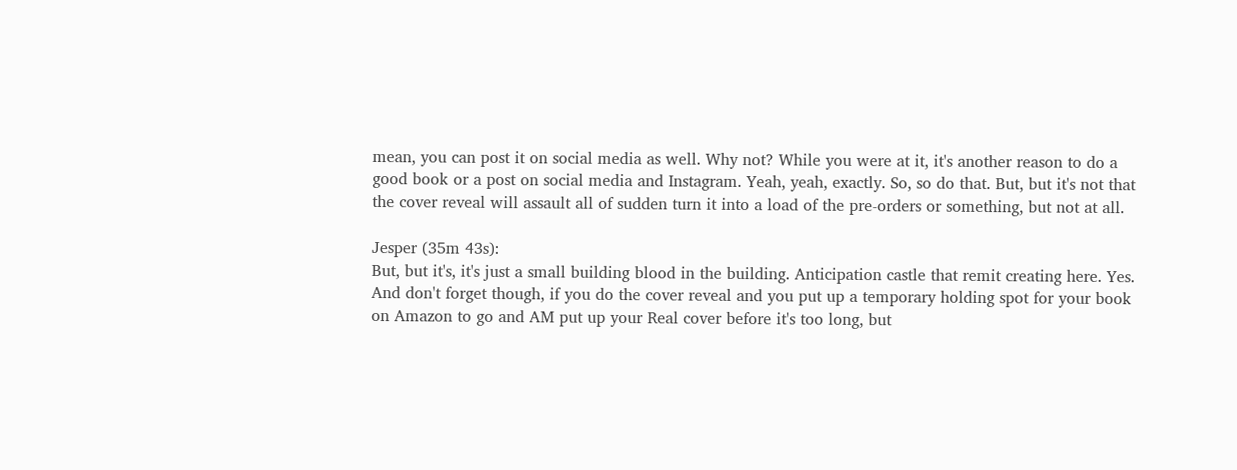mean, you can post it on social media as well. Why not? While you were at it, it's another reason to do a good book or a post on social media and Instagram. Yeah, yeah, exactly. So, so do that. But, but it's not that the cover reveal will assault all of sudden turn it into a load of the pre-orders or something, but not at all.

Jesper (35m 43s):
But, but it's, it's just a small building blood in the building. Anticipation castle that remit creating here. Yes. And don't forget though, if you do the cover reveal and you put up a temporary holding spot for your book on Amazon to go and AM put up your Real cover before it's too long, but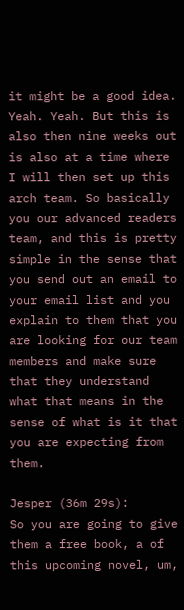it might be a good idea. Yeah. Yeah. But this is also then nine weeks out is also at a time where I will then set up this arch team. So basically you our advanced readers team, and this is pretty simple in the sense that you send out an email to your email list and you explain to them that you are looking for our team members and make sure that they understand what that means in the sense of what is it that you are expecting from them.

Jesper (36m 29s):
So you are going to give them a free book, a of this upcoming novel, um,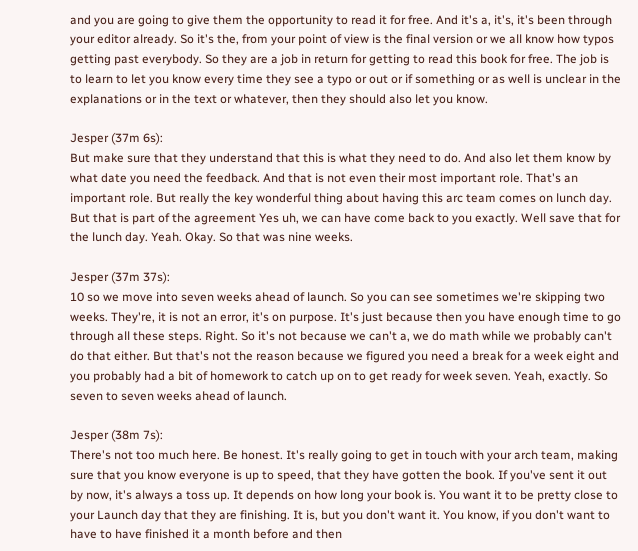and you are going to give them the opportunity to read it for free. And it's a, it's, it's been through your editor already. So it's the, from your point of view is the final version or we all know how typos getting past everybody. So they are a job in return for getting to read this book for free. The job is to learn to let you know every time they see a typo or out or if something or as well is unclear in the explanations or in the text or whatever, then they should also let you know.

Jesper (37m 6s):
But make sure that they understand that this is what they need to do. And also let them know by what date you need the feedback. And that is not even their most important role. That's an important role. But really the key wonderful thing about having this arc team comes on lunch day. But that is part of the agreement Yes uh, we can have come back to you exactly. Well save that for the lunch day. Yeah. Okay. So that was nine weeks.

Jesper (37m 37s):
10 so we move into seven weeks ahead of launch. So you can see sometimes we're skipping two weeks. They're, it is not an error, it's on purpose. It's just because then you have enough time to go through all these steps. Right. So it's not because we can't a, we do math while we probably can't do that either. But that's not the reason because we figured you need a break for a week eight and you probably had a bit of homework to catch up on to get ready for week seven. Yeah, exactly. So seven to seven weeks ahead of launch.

Jesper (38m 7s):
There's not too much here. Be honest. It's really going to get in touch with your arch team, making sure that you know everyone is up to speed, that they have gotten the book. If you've sent it out by now, it's always a toss up. It depends on how long your book is. You want it to be pretty close to your Launch day that they are finishing. It is, but you don't want it. You know, if you don't want to have to have finished it a month before and then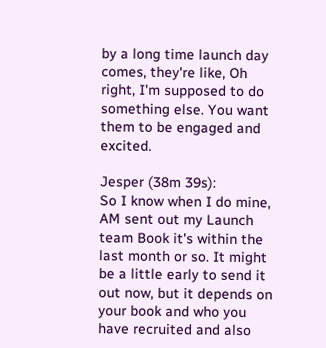by a long time launch day comes, they're like, Oh right, I'm supposed to do something else. You want them to be engaged and excited.

Jesper (38m 39s):
So I know when I do mine, AM sent out my Launch team Book it's within the last month or so. It might be a little early to send it out now, but it depends on your book and who you have recruited and also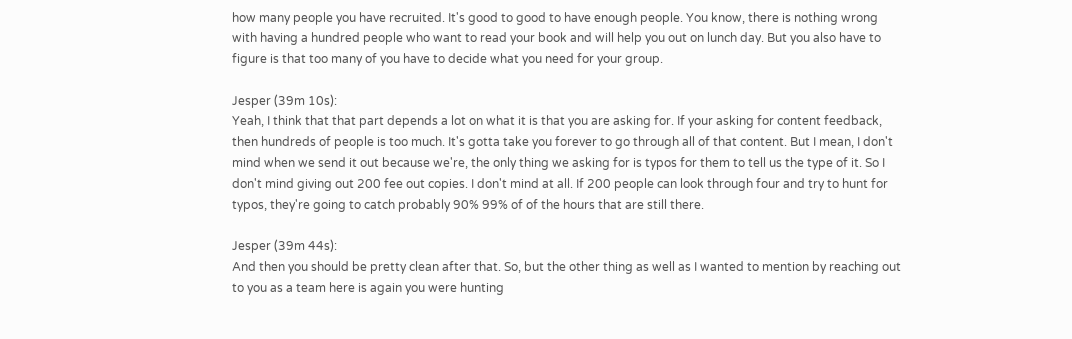how many people you have recruited. It's good to good to have enough people. You know, there is nothing wrong with having a hundred people who want to read your book and will help you out on lunch day. But you also have to figure is that too many of you have to decide what you need for your group.

Jesper (39m 10s):
Yeah, I think that that part depends a lot on what it is that you are asking for. If your asking for content feedback, then hundreds of people is too much. It's gotta take you forever to go through all of that content. But I mean, I don't mind when we send it out because we're, the only thing we asking for is typos for them to tell us the type of it. So I don't mind giving out 200 fee out copies. I don't mind at all. If 200 people can look through four and try to hunt for typos, they're going to catch probably 90% 99% of of the hours that are still there.

Jesper (39m 44s):
And then you should be pretty clean after that. So, but the other thing as well as I wanted to mention by reaching out to you as a team here is again you were hunting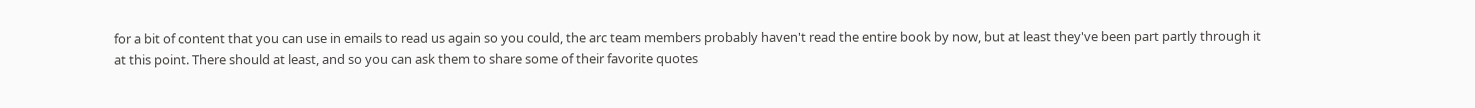for a bit of content that you can use in emails to read us again so you could, the arc team members probably haven't read the entire book by now, but at least they've been part partly through it at this point. There should at least, and so you can ask them to share some of their favorite quotes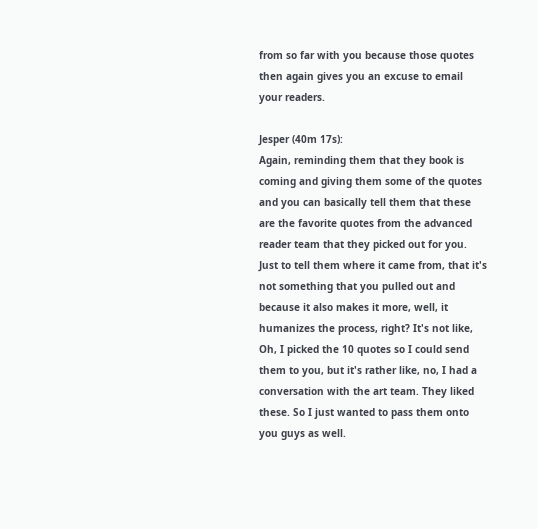from so far with you because those quotes then again gives you an excuse to email your readers.

Jesper (40m 17s):
Again, reminding them that they book is coming and giving them some of the quotes and you can basically tell them that these are the favorite quotes from the advanced reader team that they picked out for you. Just to tell them where it came from, that it's not something that you pulled out and because it also makes it more, well, it humanizes the process, right? It's not like, Oh, I picked the 10 quotes so I could send them to you, but it's rather like, no, I had a conversation with the art team. They liked these. So I just wanted to pass them onto you guys as well.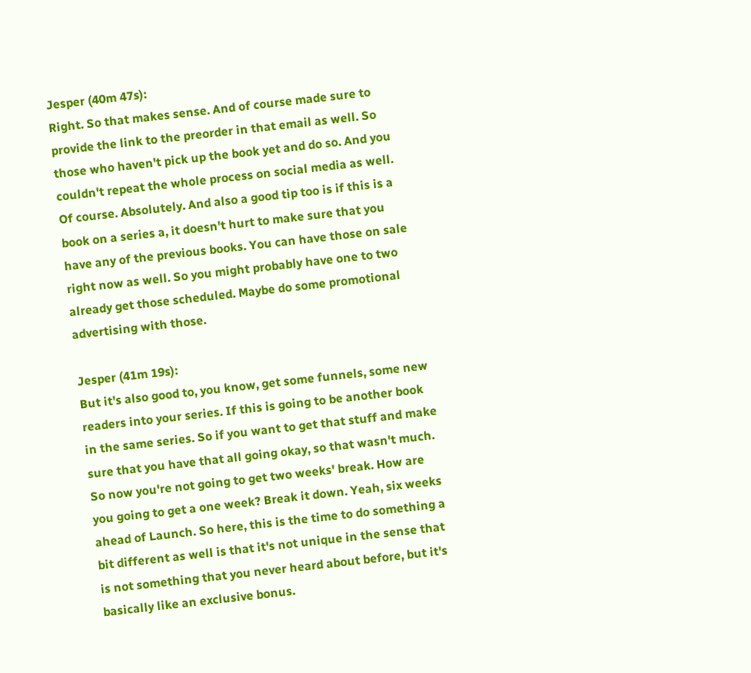Jesper (40m 47s):
Right. So that makes sense. And of course made sure to provide the link to the preorder in that email as well. So those who haven't pick up the book yet and do so. And you couldn't repeat the whole process on social media as well. Of course. Absolutely. And also a good tip too is if this is a book on a series a, it doesn't hurt to make sure that you have any of the previous books. You can have those on sale right now as well. So you might probably have one to two already get those scheduled. Maybe do some promotional advertising with those.

Jesper (41m 19s):
But it's also good to, you know, get some funnels, some new readers into your series. If this is going to be another book in the same series. So if you want to get that stuff and make sure that you have that all going okay, so that wasn't much. So now you're not going to get two weeks' break. How are you going to get a one week? Break it down. Yeah, six weeks ahead of Launch. So here, this is the time to do something a bit different as well is that it's not unique in the sense that is not something that you never heard about before, but it's basically like an exclusive bonus.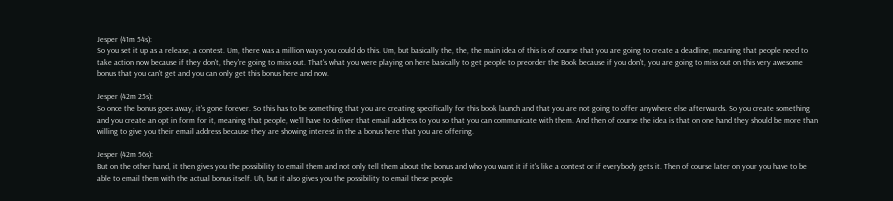Jesper (41m 54s):
So you set it up as a release, a contest. Um, there was a million ways you could do this. Um, but basically the, the, the main idea of this is of course that you are going to create a deadline, meaning that people need to take action now because if they don't, they're going to miss out. That's what you were playing on here basically to get people to preorder the Book because if you don't, you are going to miss out on this very awesome bonus that you can't get and you can only get this bonus here and now.

Jesper (42m 25s):
So once the bonus goes away, it's gone forever. So this has to be something that you are creating specifically for this book launch and that you are not going to offer anywhere else afterwards. So you create something and you create an opt in form for it, meaning that people, we'll have to deliver that email address to you so that you can communicate with them. And then of course the idea is that on one hand they should be more than willing to give you their email address because they are showing interest in the a bonus here that you are offering.

Jesper (42m 56s):
But on the other hand, it then gives you the possibility to email them and not only tell them about the bonus and who you want it if it's like a contest or if everybody gets it. Then of course later on your you have to be able to email them with the actual bonus itself. Uh, but it also gives you the possibility to email these people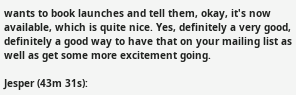wants to book launches and tell them, okay, it's now available, which is quite nice. Yes, definitely a very good, definitely a good way to have that on your mailing list as well as get some more excitement going.

Jesper (43m 31s):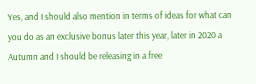Yes, and I should also mention in terms of ideas for what can you do as an exclusive bonus later this year, later in 2020 a Autumn and I should be releasing in a free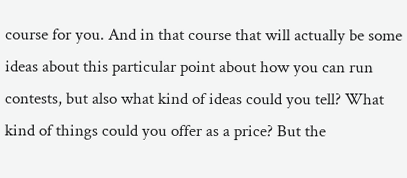course for you. And in that course that will actually be some ideas about this particular point about how you can run contests, but also what kind of ideas could you tell? What kind of things could you offer as a price? But the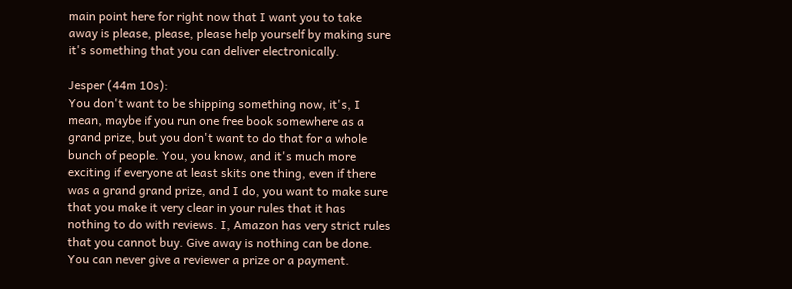main point here for right now that I want you to take away is please, please, please help yourself by making sure it's something that you can deliver electronically.

Jesper (44m 10s):
You don't want to be shipping something now, it's, I mean, maybe if you run one free book somewhere as a grand prize, but you don't want to do that for a whole bunch of people. You, you know, and it's much more exciting if everyone at least skits one thing, even if there was a grand grand prize, and I do, you want to make sure that you make it very clear in your rules that it has nothing to do with reviews. I, Amazon has very strict rules that you cannot buy. Give away is nothing can be done. You can never give a reviewer a prize or a payment.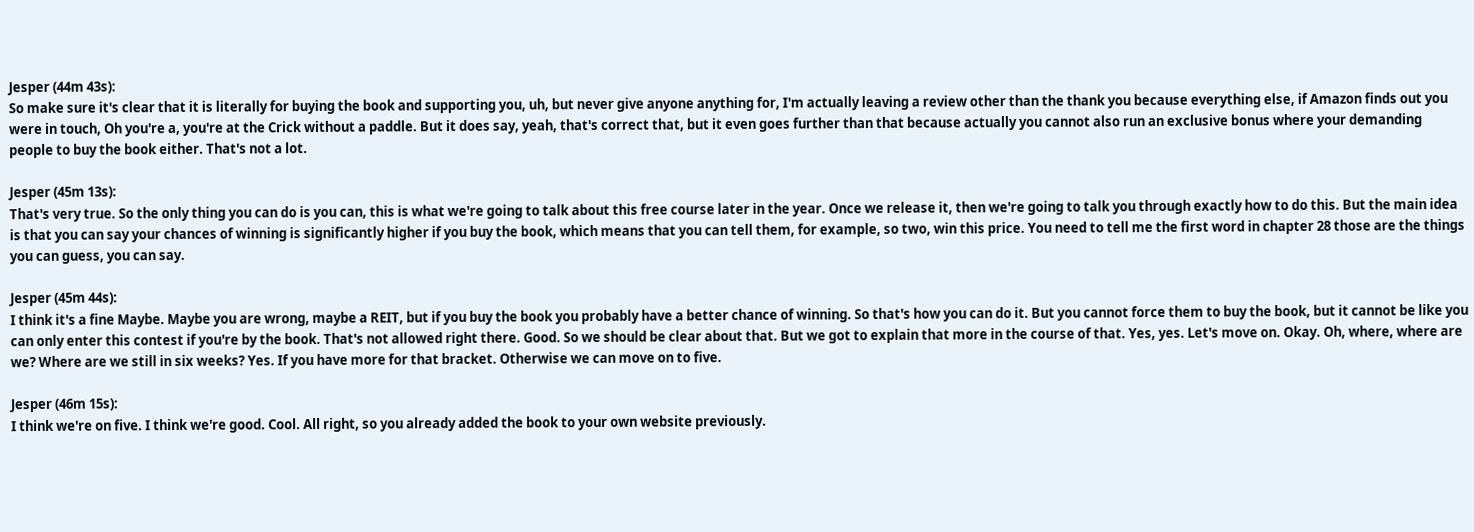Jesper (44m 43s):
So make sure it's clear that it is literally for buying the book and supporting you, uh, but never give anyone anything for, I'm actually leaving a review other than the thank you because everything else, if Amazon finds out you were in touch, Oh you're a, you're at the Crick without a paddle. But it does say, yeah, that's correct that, but it even goes further than that because actually you cannot also run an exclusive bonus where your demanding people to buy the book either. That's not a lot.

Jesper (45m 13s):
That's very true. So the only thing you can do is you can, this is what we're going to talk about this free course later in the year. Once we release it, then we're going to talk you through exactly how to do this. But the main idea is that you can say your chances of winning is significantly higher if you buy the book, which means that you can tell them, for example, so two, win this price. You need to tell me the first word in chapter 28 those are the things you can guess, you can say.

Jesper (45m 44s):
I think it's a fine Maybe. Maybe you are wrong, maybe a REIT, but if you buy the book you probably have a better chance of winning. So that's how you can do it. But you cannot force them to buy the book, but it cannot be like you can only enter this contest if you're by the book. That's not allowed right there. Good. So we should be clear about that. But we got to explain that more in the course of that. Yes, yes. Let's move on. Okay. Oh, where, where are we? Where are we still in six weeks? Yes. If you have more for that bracket. Otherwise we can move on to five.

Jesper (46m 15s):
I think we're on five. I think we're good. Cool. All right, so you already added the book to your own website previously.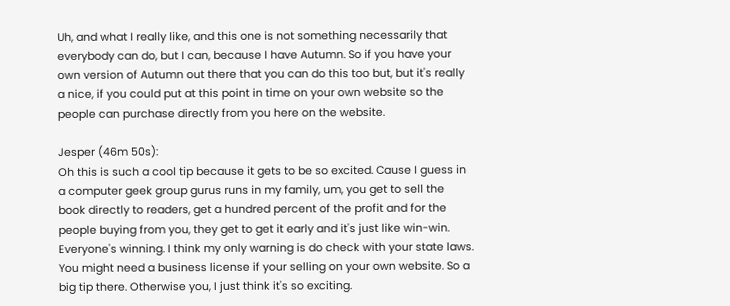Uh, and what I really like, and this one is not something necessarily that everybody can do, but I can, because I have Autumn. So if you have your own version of Autumn out there that you can do this too but, but it's really a nice, if you could put at this point in time on your own website so the people can purchase directly from you here on the website.

Jesper (46m 50s):
Oh this is such a cool tip because it gets to be so excited. Cause I guess in a computer geek group gurus runs in my family, um, you get to sell the book directly to readers, get a hundred percent of the profit and for the people buying from you, they get to get it early and it's just like win-win. Everyone's winning. I think my only warning is do check with your state laws. You might need a business license if your selling on your own website. So a big tip there. Otherwise you, I just think it's so exciting.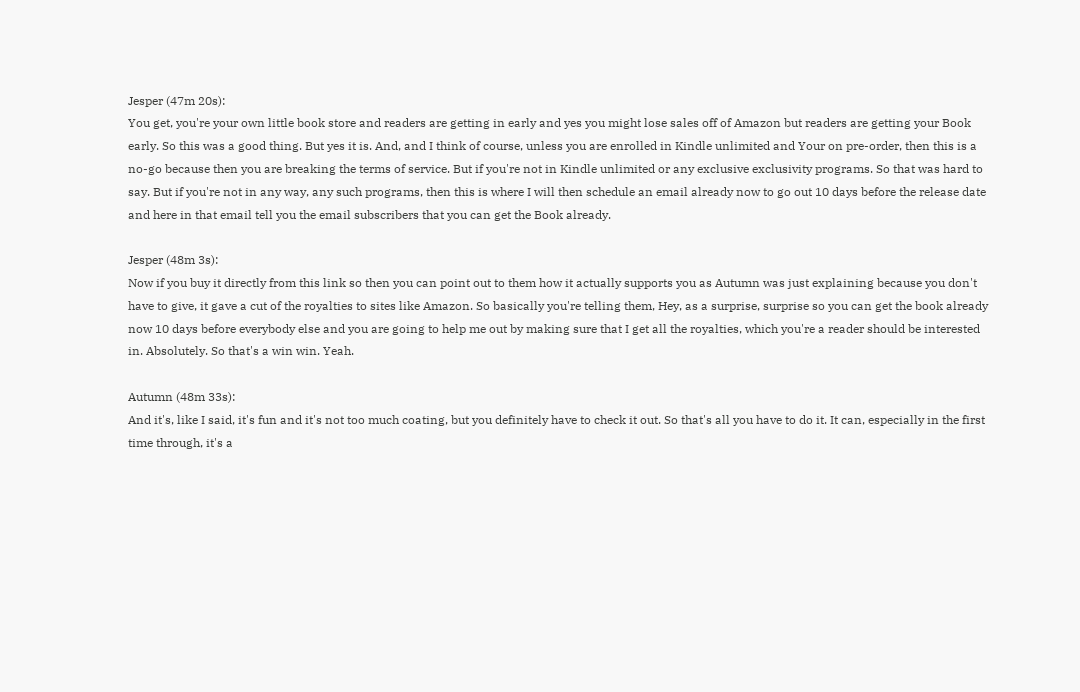Jesper (47m 20s):
You get, you're your own little book store and readers are getting in early and yes you might lose sales off of Amazon but readers are getting your Book early. So this was a good thing. But yes it is. And, and I think of course, unless you are enrolled in Kindle unlimited and Your on pre-order, then this is a no-go because then you are breaking the terms of service. But if you're not in Kindle unlimited or any exclusive exclusivity programs. So that was hard to say. But if you're not in any way, any such programs, then this is where I will then schedule an email already now to go out 10 days before the release date and here in that email tell you the email subscribers that you can get the Book already.

Jesper (48m 3s):
Now if you buy it directly from this link so then you can point out to them how it actually supports you as Autumn was just explaining because you don't have to give, it gave a cut of the royalties to sites like Amazon. So basically you're telling them, Hey, as a surprise, surprise so you can get the book already now 10 days before everybody else and you are going to help me out by making sure that I get all the royalties, which you're a reader should be interested in. Absolutely. So that's a win win. Yeah.

Autumn (48m 33s):
And it's, like I said, it's fun and it's not too much coating, but you definitely have to check it out. So that's all you have to do it. It can, especially in the first time through, it's a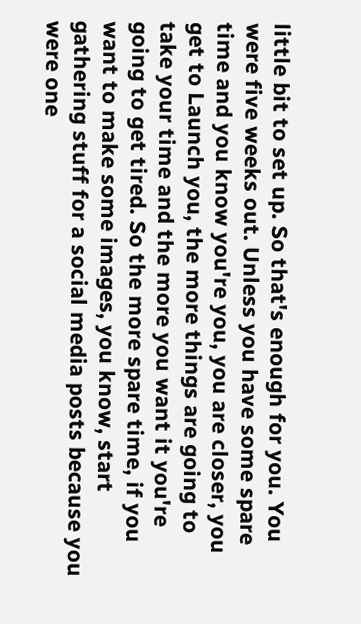little bit to set up. So that's enough for you. You were five weeks out. Unless you have some spare time and you know you're you, you are closer, you get to Launch you, the more things are going to take your time and the more you want it you're going to get tired. So the more spare time, if you want to make some images, you know, start gathering stuff for a social media posts because you were one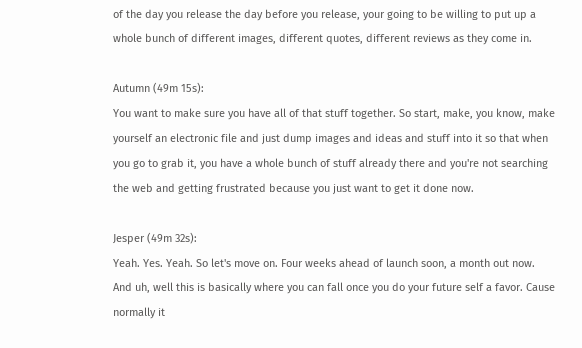of the day you release the day before you release, your going to be willing to put up a whole bunch of different images, different quotes, different reviews as they come in.

Autumn (49m 15s):
You want to make sure you have all of that stuff together. So start, make, you know, make yourself an electronic file and just dump images and ideas and stuff into it so that when you go to grab it, you have a whole bunch of stuff already there and you're not searching the web and getting frustrated because you just want to get it done now.

Jesper (49m 32s):
Yeah. Yes. Yeah. So let's move on. Four weeks ahead of launch soon, a month out now. And uh, well this is basically where you can fall once you do your future self a favor. Cause normally it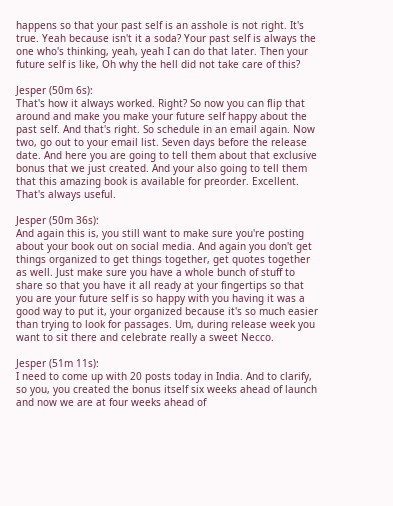happens so that your past self is an asshole is not right. It's true. Yeah because isn't it a soda? Your past self is always the one who's thinking, yeah, yeah I can do that later. Then your future self is like, Oh why the hell did not take care of this?

Jesper (50m 6s):
That's how it always worked. Right? So now you can flip that around and make you make your future self happy about the past self. And that's right. So schedule in an email again. Now two, go out to your email list. Seven days before the release date. And here you are going to tell them about that exclusive bonus that we just created. And your also going to tell them that this amazing book is available for preorder. Excellent. That's always useful.

Jesper (50m 36s):
And again this is, you still want to make sure you're posting about your book out on social media. And again you don't get things organized to get things together, get quotes together as well. Just make sure you have a whole bunch of stuff to share so that you have it all ready at your fingertips so that you are your future self is so happy with you having it was a good way to put it, your organized because it's so much easier than trying to look for passages. Um, during release week you want to sit there and celebrate really a sweet Necco.

Jesper (51m 11s):
I need to come up with 20 posts today in India. And to clarify, so you, you created the bonus itself six weeks ahead of launch and now we are at four weeks ahead of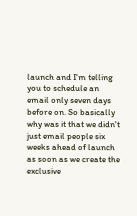launch and I'm telling you to schedule an email only seven days before on. So basically why was it that we didn't just email people six weeks ahead of launch as soon as we create the exclusive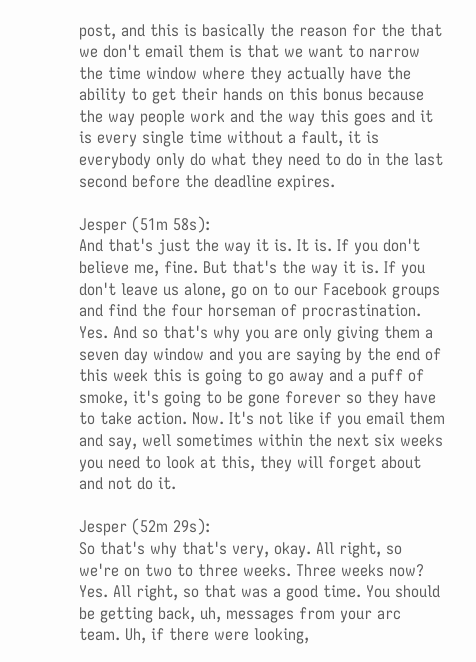post, and this is basically the reason for the that we don't email them is that we want to narrow the time window where they actually have the ability to get their hands on this bonus because the way people work and the way this goes and it is every single time without a fault, it is everybody only do what they need to do in the last second before the deadline expires.

Jesper (51m 58s):
And that's just the way it is. It is. If you don't believe me, fine. But that's the way it is. If you don't leave us alone, go on to our Facebook groups and find the four horseman of procrastination. Yes. And so that's why you are only giving them a seven day window and you are saying by the end of this week this is going to go away and a puff of smoke, it's going to be gone forever so they have to take action. Now. It's not like if you email them and say, well sometimes within the next six weeks you need to look at this, they will forget about and not do it.

Jesper (52m 29s):
So that's why that's very, okay. All right, so we're on two to three weeks. Three weeks now? Yes. All right, so that was a good time. You should be getting back, uh, messages from your arc team. Uh, if there were looking,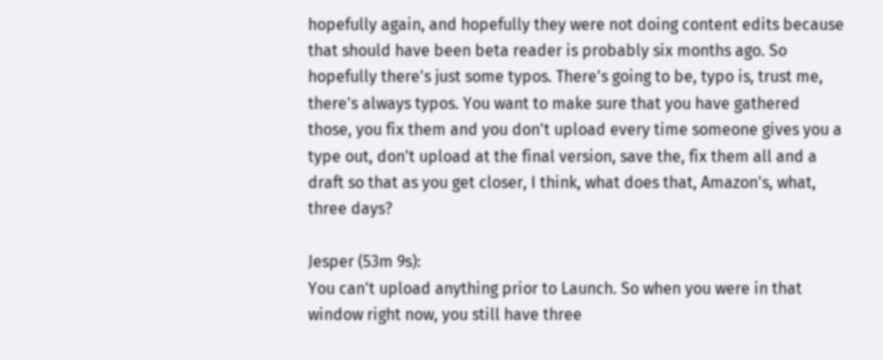hopefully again, and hopefully they were not doing content edits because that should have been beta reader is probably six months ago. So hopefully there's just some typos. There's going to be, typo is, trust me, there's always typos. You want to make sure that you have gathered those, you fix them and you don't upload every time someone gives you a type out, don't upload at the final version, save the, fix them all and a draft so that as you get closer, I think, what does that, Amazon's, what, three days?

Jesper (53m 9s):
You can't upload anything prior to Launch. So when you were in that window right now, you still have three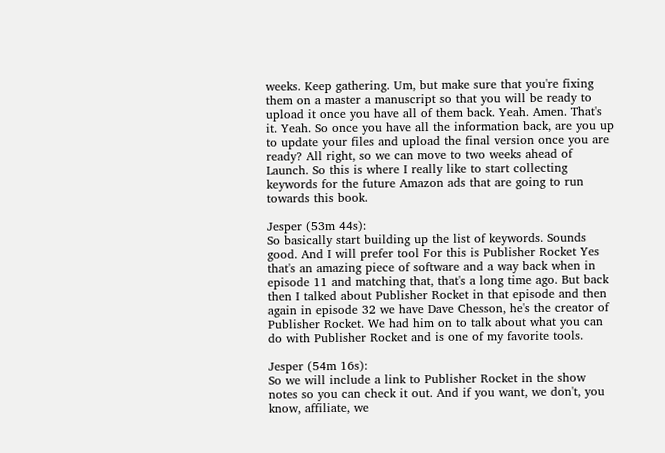weeks. Keep gathering. Um, but make sure that you're fixing them on a master a manuscript so that you will be ready to upload it once you have all of them back. Yeah. Amen. That's it. Yeah. So once you have all the information back, are you up to update your files and upload the final version once you are ready? All right, so we can move to two weeks ahead of Launch. So this is where I really like to start collecting keywords for the future Amazon ads that are going to run towards this book.

Jesper (53m 44s):
So basically start building up the list of keywords. Sounds good. And I will prefer tool For this is Publisher Rocket Yes that's an amazing piece of software and a way back when in episode 11 and matching that, that's a long time ago. But back then I talked about Publisher Rocket in that episode and then again in episode 32 we have Dave Chesson, he's the creator of Publisher Rocket. We had him on to talk about what you can do with Publisher Rocket and is one of my favorite tools.

Jesper (54m 16s):
So we will include a link to Publisher Rocket in the show notes so you can check it out. And if you want, we don't, you know, affiliate, we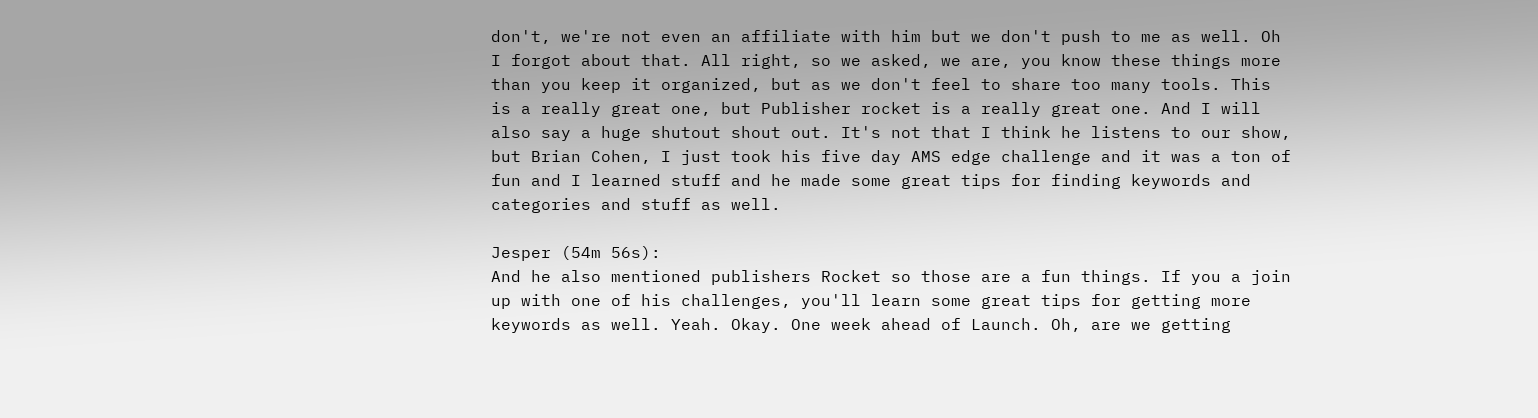don't, we're not even an affiliate with him but we don't push to me as well. Oh I forgot about that. All right, so we asked, we are, you know these things more than you keep it organized, but as we don't feel to share too many tools. This is a really great one, but Publisher rocket is a really great one. And I will also say a huge shutout shout out. It's not that I think he listens to our show, but Brian Cohen, I just took his five day AMS edge challenge and it was a ton of fun and I learned stuff and he made some great tips for finding keywords and categories and stuff as well.

Jesper (54m 56s):
And he also mentioned publishers Rocket so those are a fun things. If you a join up with one of his challenges, you'll learn some great tips for getting more keywords as well. Yeah. Okay. One week ahead of Launch. Oh, are we getting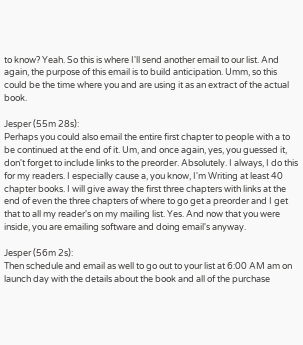to know? Yeah. So this is where I'll send another email to our list. And again, the purpose of this email is to build anticipation. Umm, so this could be the time where you and are using it as an extract of the actual book.

Jesper (55m 28s):
Perhaps you could also email the entire first chapter to people with a to be continued at the end of it. Um, and once again, yes, you guessed it, don't forget to include links to the preorder. Absolutely. I always, I do this for my readers. I especially cause a, you know, I'm Writing at least 40 chapter books. I will give away the first three chapters with links at the end of even the three chapters of where to go get a preorder and I get that to all my reader's on my mailing list. Yes. And now that you were inside, you are emailing software and doing email's anyway.

Jesper (56m 2s):
Then schedule and email as well to go out to your list at 6:00 AM am on launch day with the details about the book and all of the purchase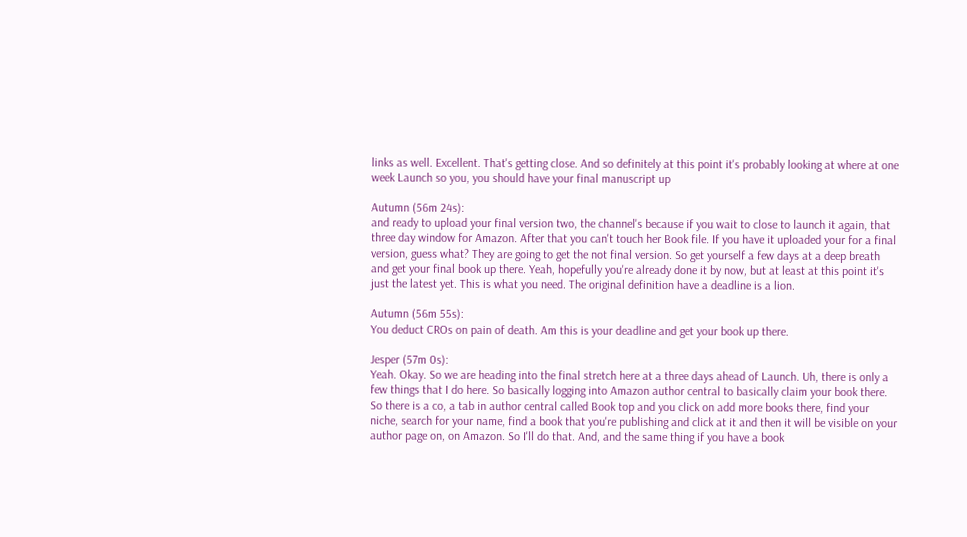links as well. Excellent. That's getting close. And so definitely at this point it's probably looking at where at one week Launch so you, you should have your final manuscript up

Autumn (56m 24s):
and ready to upload your final version two, the channel's because if you wait to close to launch it again, that three day window for Amazon. After that you can't touch her Book file. If you have it uploaded your for a final version, guess what? They are going to get the not final version. So get yourself a few days at a deep breath and get your final book up there. Yeah, hopefully you're already done it by now, but at least at this point it's just the latest yet. This is what you need. The original definition have a deadline is a lion.

Autumn (56m 55s):
You deduct CROs on pain of death. Am this is your deadline and get your book up there.

Jesper (57m 0s):
Yeah. Okay. So we are heading into the final stretch here at a three days ahead of Launch. Uh, there is only a few things that I do here. So basically logging into Amazon author central to basically claim your book there. So there is a co, a tab in author central called Book top and you click on add more books there, find your niche, search for your name, find a book that you're publishing and click at it and then it will be visible on your author page on, on Amazon. So I'll do that. And, and the same thing if you have a book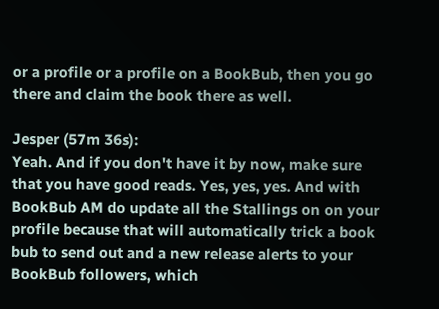or a profile or a profile on a BookBub, then you go there and claim the book there as well.

Jesper (57m 36s):
Yeah. And if you don't have it by now, make sure that you have good reads. Yes, yes, yes. And with BookBub AM do update all the Stallings on on your profile because that will automatically trick a book bub to send out and a new release alerts to your BookBub followers, which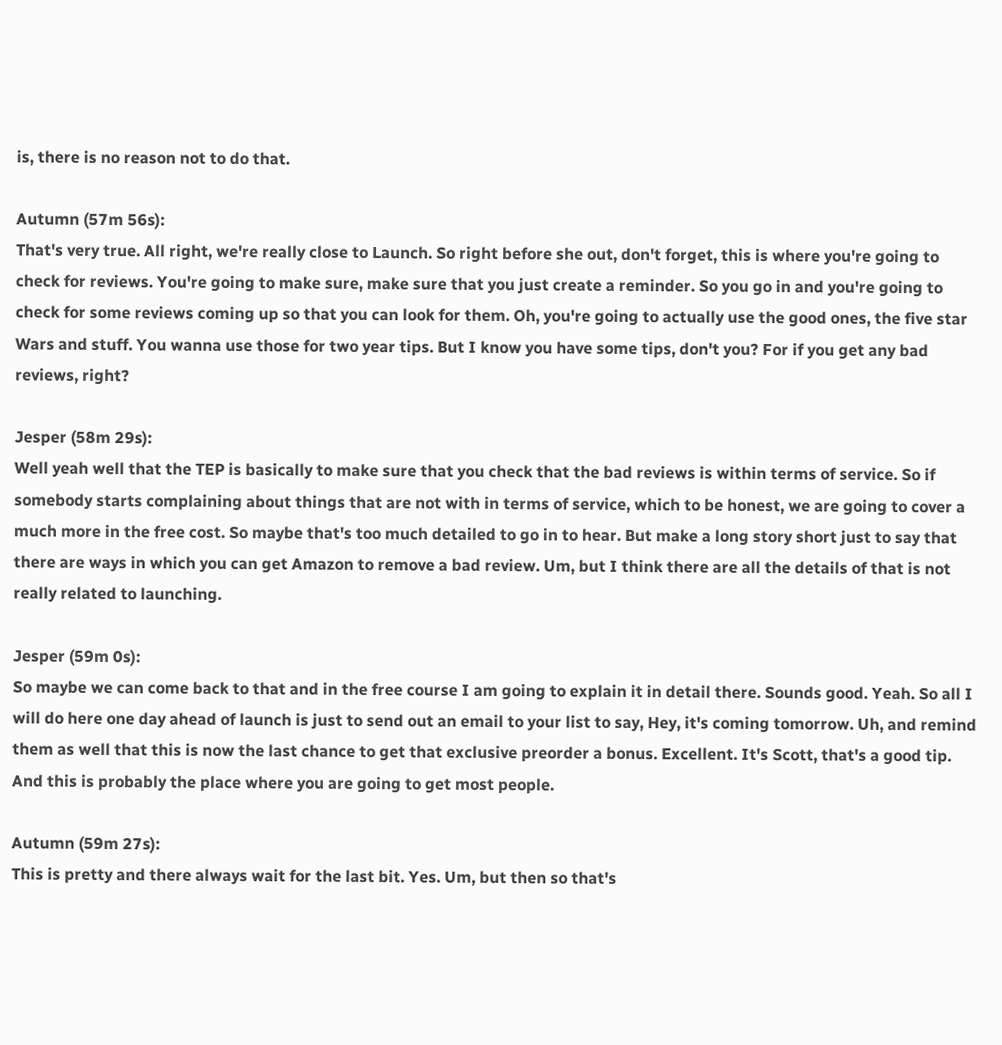is, there is no reason not to do that.

Autumn (57m 56s):
That's very true. All right, we're really close to Launch. So right before she out, don't forget, this is where you're going to check for reviews. You're going to make sure, make sure that you just create a reminder. So you go in and you're going to check for some reviews coming up so that you can look for them. Oh, you're going to actually use the good ones, the five star Wars and stuff. You wanna use those for two year tips. But I know you have some tips, don't you? For if you get any bad reviews, right?

Jesper (58m 29s):
Well yeah well that the TEP is basically to make sure that you check that the bad reviews is within terms of service. So if somebody starts complaining about things that are not with in terms of service, which to be honest, we are going to cover a much more in the free cost. So maybe that's too much detailed to go in to hear. But make a long story short just to say that there are ways in which you can get Amazon to remove a bad review. Um, but I think there are all the details of that is not really related to launching.

Jesper (59m 0s):
So maybe we can come back to that and in the free course I am going to explain it in detail there. Sounds good. Yeah. So all I will do here one day ahead of launch is just to send out an email to your list to say, Hey, it's coming tomorrow. Uh, and remind them as well that this is now the last chance to get that exclusive preorder a bonus. Excellent. It's Scott, that's a good tip. And this is probably the place where you are going to get most people.

Autumn (59m 27s):
This is pretty and there always wait for the last bit. Yes. Um, but then so that's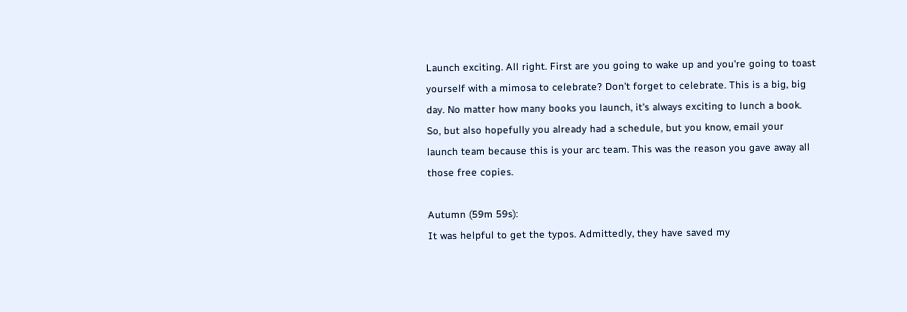Launch exciting. All right. First are you going to wake up and you're going to toast yourself with a mimosa to celebrate? Don't forget to celebrate. This is a big, big day. No matter how many books you launch, it's always exciting to lunch a book. So, but also hopefully you already had a schedule, but you know, email your launch team because this is your arc team. This was the reason you gave away all those free copies.

Autumn (59m 59s):
It was helpful to get the typos. Admittedly, they have saved my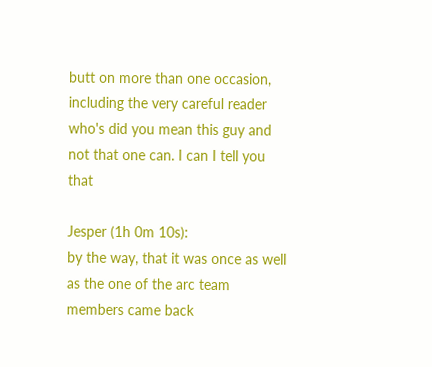butt on more than one occasion, including the very careful reader who's did you mean this guy and not that one can. I can I tell you that

Jesper (1h 0m 10s):
by the way, that it was once as well as the one of the arc team members came back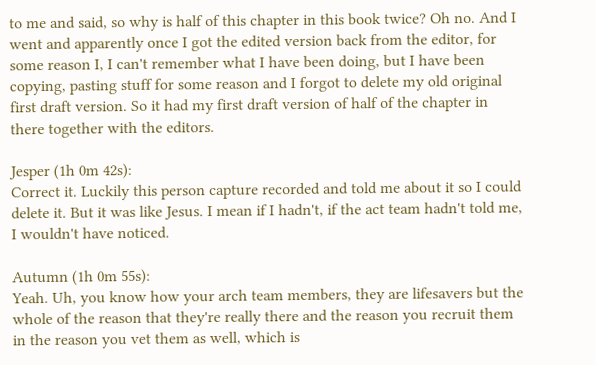to me and said, so why is half of this chapter in this book twice? Oh no. And I went and apparently once I got the edited version back from the editor, for some reason I, I can't remember what I have been doing, but I have been copying, pasting stuff for some reason and I forgot to delete my old original first draft version. So it had my first draft version of half of the chapter in there together with the editors.

Jesper (1h 0m 42s):
Correct it. Luckily this person capture recorded and told me about it so I could delete it. But it was like Jesus. I mean if I hadn't, if the act team hadn't told me, I wouldn't have noticed.

Autumn (1h 0m 55s):
Yeah. Uh, you know how your arch team members, they are lifesavers but the whole of the reason that they're really there and the reason you recruit them in the reason you vet them as well, which is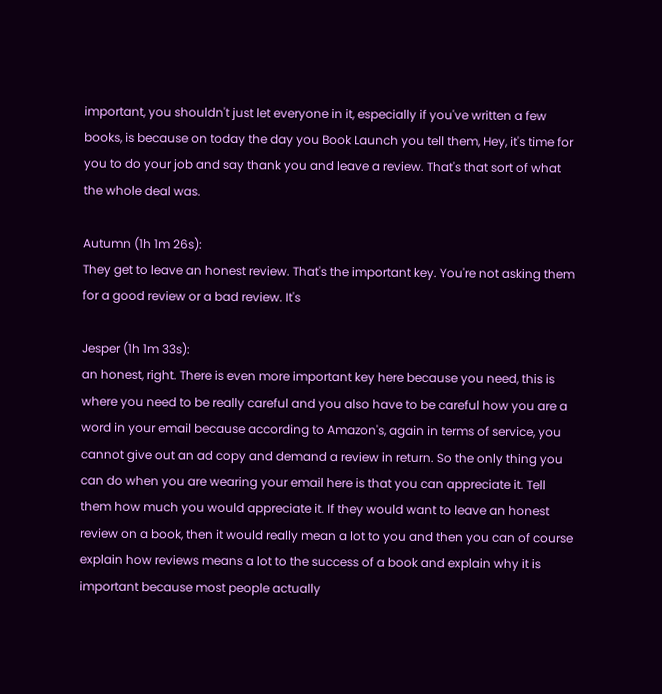important, you shouldn't just let everyone in it, especially if you've written a few books, is because on today the day you Book Launch you tell them, Hey, it's time for you to do your job and say thank you and leave a review. That's that sort of what the whole deal was.

Autumn (1h 1m 26s):
They get to leave an honest review. That's the important key. You're not asking them for a good review or a bad review. It's

Jesper (1h 1m 33s):
an honest, right. There is even more important key here because you need, this is where you need to be really careful and you also have to be careful how you are a word in your email because according to Amazon's, again in terms of service, you cannot give out an ad copy and demand a review in return. So the only thing you can do when you are wearing your email here is that you can appreciate it. Tell them how much you would appreciate it. If they would want to leave an honest review on a book, then it would really mean a lot to you and then you can of course explain how reviews means a lot to the success of a book and explain why it is important because most people actually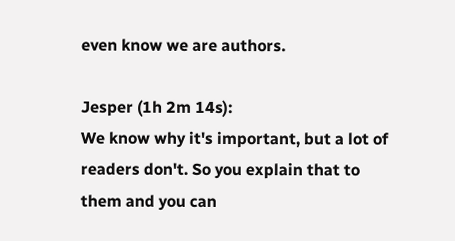even know we are authors.

Jesper (1h 2m 14s):
We know why it's important, but a lot of readers don't. So you explain that to them and you can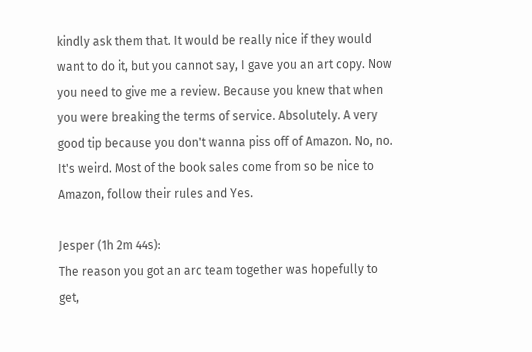kindly ask them that. It would be really nice if they would want to do it, but you cannot say, I gave you an art copy. Now you need to give me a review. Because you knew that when you were breaking the terms of service. Absolutely. A very good tip because you don't wanna piss off of Amazon. No, no. It's weird. Most of the book sales come from so be nice to Amazon, follow their rules and Yes.

Jesper (1h 2m 44s):
The reason you got an arc team together was hopefully to get,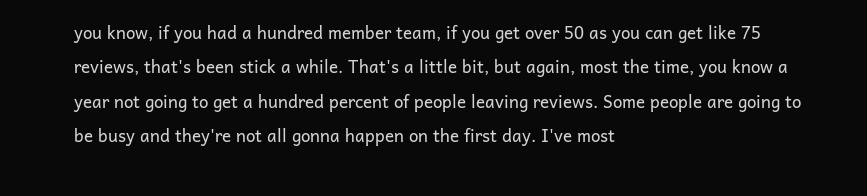you know, if you had a hundred member team, if you get over 50 as you can get like 75 reviews, that's been stick a while. That's a little bit, but again, most the time, you know a year not going to get a hundred percent of people leaving reviews. Some people are going to be busy and they're not all gonna happen on the first day. I've most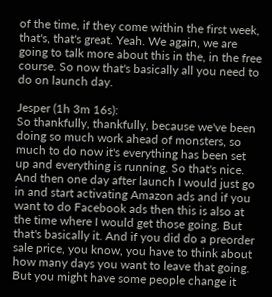of the time, if they come within the first week, that's, that's great. Yeah. We again, we are going to talk more about this in the, in the free course. So now that's basically all you need to do on launch day.

Jesper (1h 3m 16s):
So thankfully, thankfully, because we've been doing so much work ahead of monsters, so much to do now it's everything has been set up and everything is running. So that's nice. And then one day after launch I would just go in and start activating Amazon ads and if you want to do Facebook ads then this is also at the time where I would get those going. But that's basically it. And if you did do a preorder sale price, you know, you have to think about how many days you want to leave that going. But you might have some people change it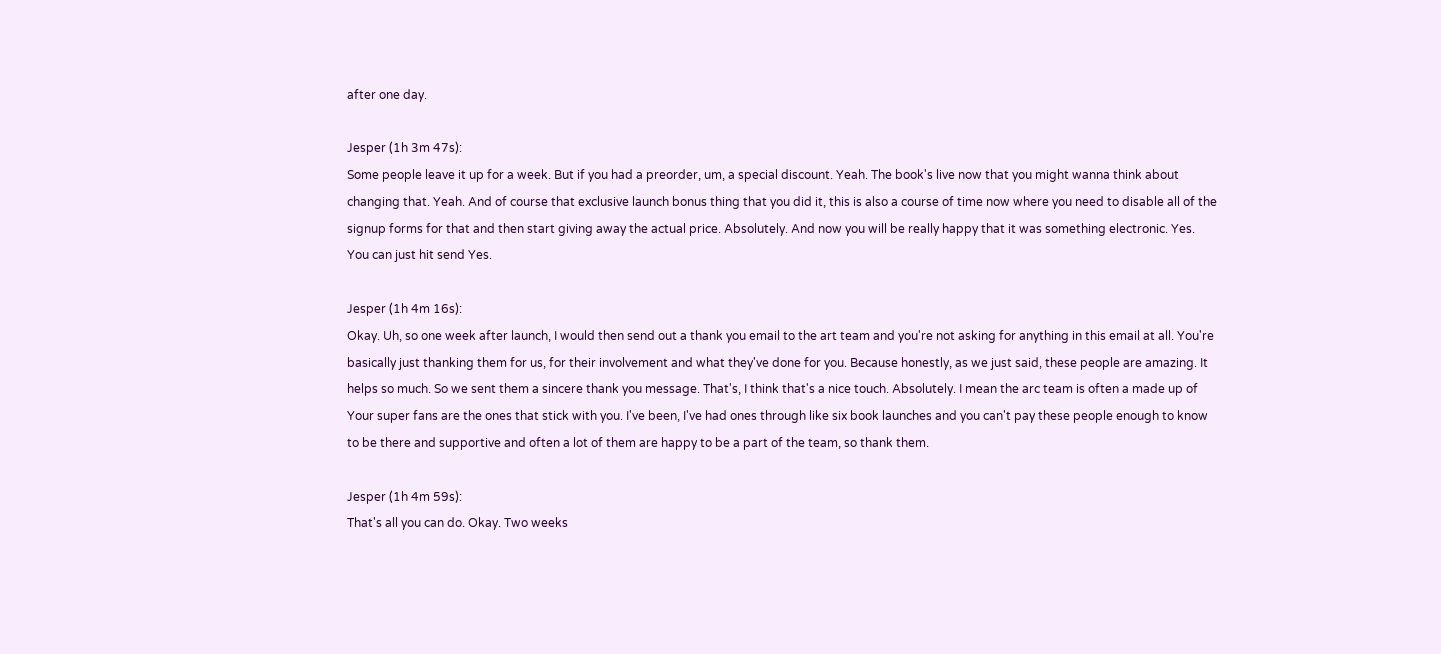after one day.

Jesper (1h 3m 47s):
Some people leave it up for a week. But if you had a preorder, um, a special discount. Yeah. The book's live now that you might wanna think about changing that. Yeah. And of course that exclusive launch bonus thing that you did it, this is also a course of time now where you need to disable all of the signup forms for that and then start giving away the actual price. Absolutely. And now you will be really happy that it was something electronic. Yes. You can just hit send Yes.

Jesper (1h 4m 16s):
Okay. Uh, so one week after launch, I would then send out a thank you email to the art team and you're not asking for anything in this email at all. You're basically just thanking them for us, for their involvement and what they've done for you. Because honestly, as we just said, these people are amazing. It helps so much. So we sent them a sincere thank you message. That's, I think that's a nice touch. Absolutely. I mean the arc team is often a made up of Your super fans are the ones that stick with you. I've been, I've had ones through like six book launches and you can't pay these people enough to know to be there and supportive and often a lot of them are happy to be a part of the team, so thank them.

Jesper (1h 4m 59s):
That's all you can do. Okay. Two weeks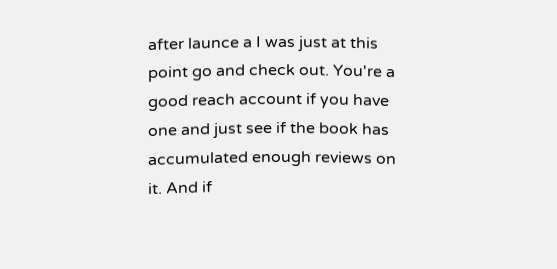after launce a I was just at this point go and check out. You're a good reach account if you have one and just see if the book has accumulated enough reviews on it. And if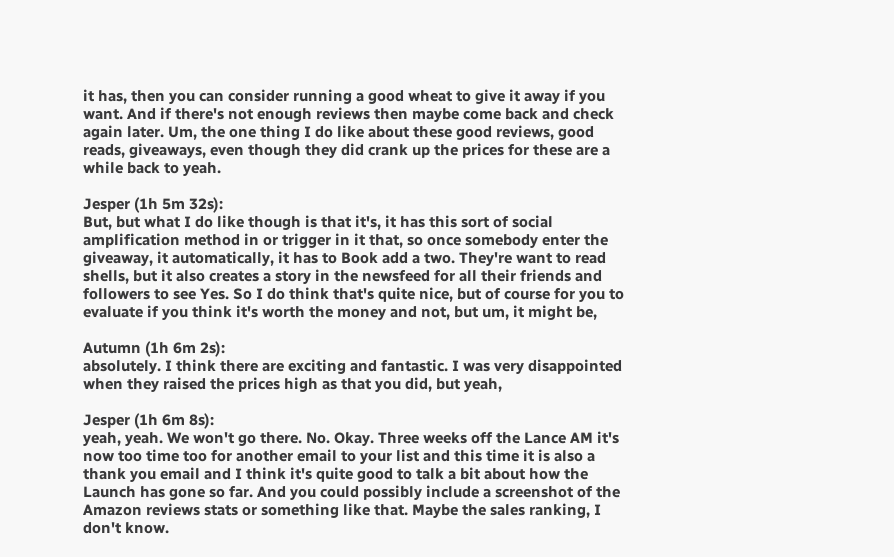it has, then you can consider running a good wheat to give it away if you want. And if there's not enough reviews then maybe come back and check again later. Um, the one thing I do like about these good reviews, good reads, giveaways, even though they did crank up the prices for these are a while back to yeah.

Jesper (1h 5m 32s):
But, but what I do like though is that it's, it has this sort of social amplification method in or trigger in it that, so once somebody enter the giveaway, it automatically, it has to Book add a two. They're want to read shells, but it also creates a story in the newsfeed for all their friends and followers to see Yes. So I do think that's quite nice, but of course for you to evaluate if you think it's worth the money and not, but um, it might be,

Autumn (1h 6m 2s):
absolutely. I think there are exciting and fantastic. I was very disappointed when they raised the prices high as that you did, but yeah,

Jesper (1h 6m 8s):
yeah, yeah. We won't go there. No. Okay. Three weeks off the Lance AM it's now too time too for another email to your list and this time it is also a thank you email and I think it's quite good to talk a bit about how the Launch has gone so far. And you could possibly include a screenshot of the Amazon reviews stats or something like that. Maybe the sales ranking, I don't know.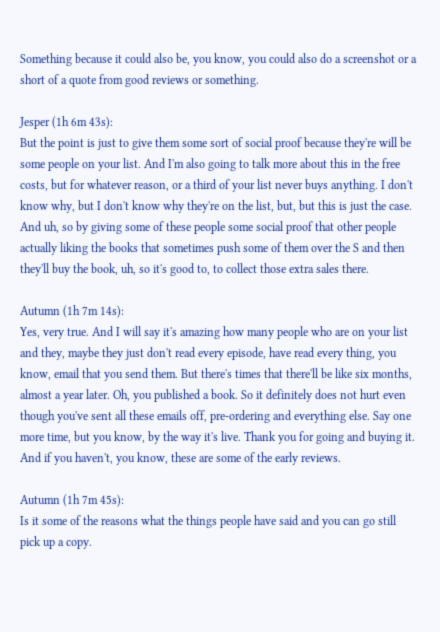Something because it could also be, you know, you could also do a screenshot or a short of a quote from good reviews or something.

Jesper (1h 6m 43s):
But the point is just to give them some sort of social proof because they're will be some people on your list. And I'm also going to talk more about this in the free costs, but for whatever reason, or a third of your list never buys anything. I don't know why, but I don't know why they're on the list, but, but this is just the case. And uh, so by giving some of these people some social proof that other people actually liking the books that sometimes push some of them over the S and then they'll buy the book, uh, so it's good to, to collect those extra sales there.

Autumn (1h 7m 14s):
Yes, very true. And I will say it's amazing how many people who are on your list and they, maybe they just don't read every episode, have read every thing, you know, email that you send them. But there's times that there'll be like six months, almost a year later. Oh, you published a book. So it definitely does not hurt even though you've sent all these emails off, pre-ordering and everything else. Say one more time, but you know, by the way it's live. Thank you for going and buying it. And if you haven't, you know, these are some of the early reviews.

Autumn (1h 7m 45s):
Is it some of the reasons what the things people have said and you can go still pick up a copy.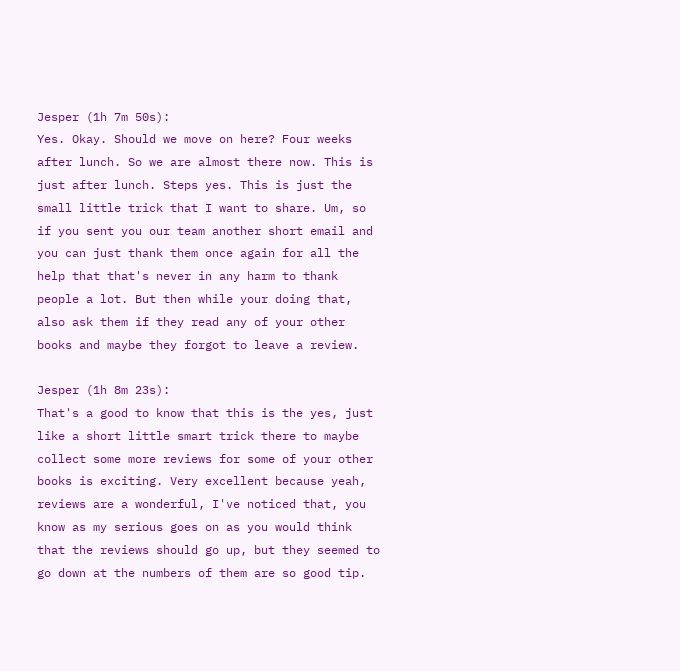Jesper (1h 7m 50s):
Yes. Okay. Should we move on here? Four weeks after lunch. So we are almost there now. This is just after lunch. Steps yes. This is just the small little trick that I want to share. Um, so if you sent you our team another short email and you can just thank them once again for all the help that that's never in any harm to thank people a lot. But then while your doing that, also ask them if they read any of your other books and maybe they forgot to leave a review.

Jesper (1h 8m 23s):
That's a good to know that this is the yes, just like a short little smart trick there to maybe collect some more reviews for some of your other books is exciting. Very excellent because yeah, reviews are a wonderful, I've noticed that, you know as my serious goes on as you would think that the reviews should go up, but they seemed to go down at the numbers of them are so good tip.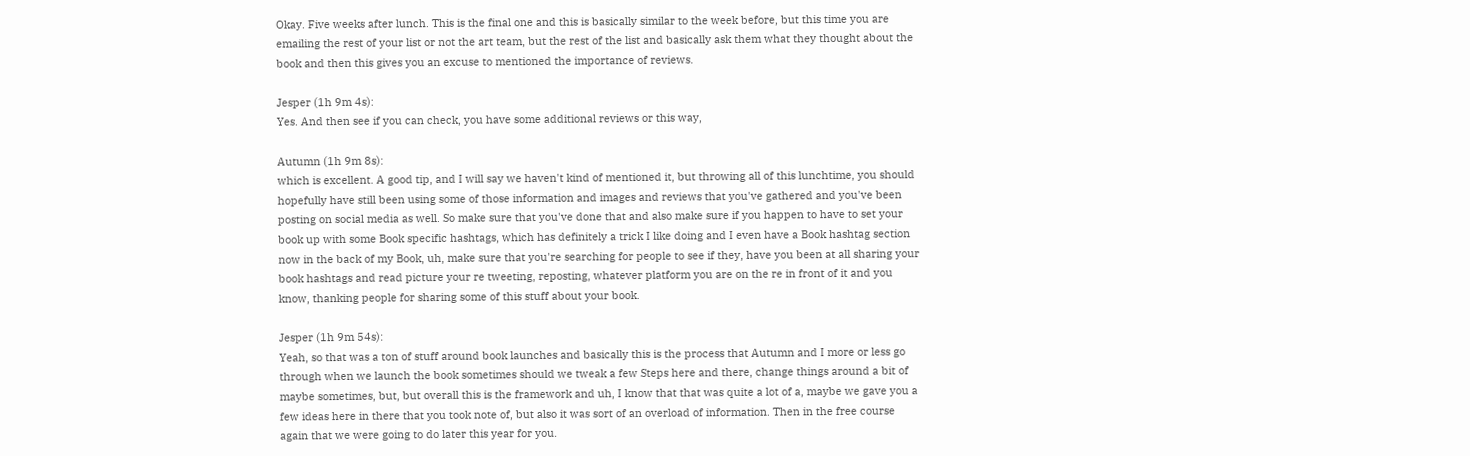Okay. Five weeks after lunch. This is the final one and this is basically similar to the week before, but this time you are emailing the rest of your list or not the art team, but the rest of the list and basically ask them what they thought about the book and then this gives you an excuse to mentioned the importance of reviews.

Jesper (1h 9m 4s):
Yes. And then see if you can check, you have some additional reviews or this way,

Autumn (1h 9m 8s):
which is excellent. A good tip, and I will say we haven't kind of mentioned it, but throwing all of this lunchtime, you should hopefully have still been using some of those information and images and reviews that you've gathered and you've been posting on social media as well. So make sure that you've done that and also make sure if you happen to have to set your book up with some Book specific hashtags, which has definitely a trick I like doing and I even have a Book hashtag section now in the back of my Book, uh, make sure that you're searching for people to see if they, have you been at all sharing your book hashtags and read picture your re tweeting, reposting, whatever platform you are on the re in front of it and you know, thanking people for sharing some of this stuff about your book.

Jesper (1h 9m 54s):
Yeah, so that was a ton of stuff around book launches and basically this is the process that Autumn and I more or less go through when we launch the book sometimes should we tweak a few Steps here and there, change things around a bit of maybe sometimes, but, but overall this is the framework and uh, I know that that was quite a lot of a, maybe we gave you a few ideas here in there that you took note of, but also it was sort of an overload of information. Then in the free course again that we were going to do later this year for you.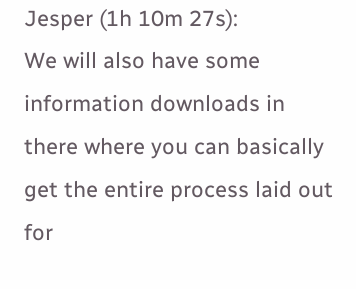Jesper (1h 10m 27s):
We will also have some information downloads in there where you can basically get the entire process laid out for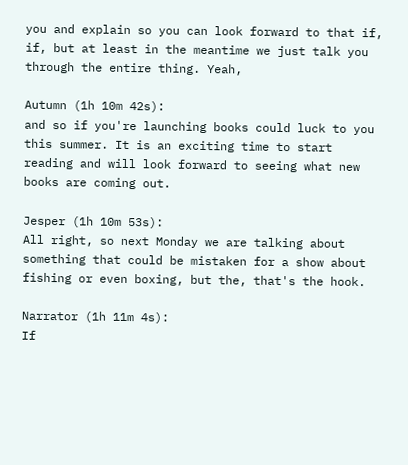you and explain so you can look forward to that if, if, but at least in the meantime we just talk you through the entire thing. Yeah,

Autumn (1h 10m 42s):
and so if you're launching books could luck to you this summer. It is an exciting time to start reading and will look forward to seeing what new books are coming out.

Jesper (1h 10m 53s):
All right, so next Monday we are talking about something that could be mistaken for a show about fishing or even boxing, but the, that's the hook.

Narrator (1h 11m 4s):
If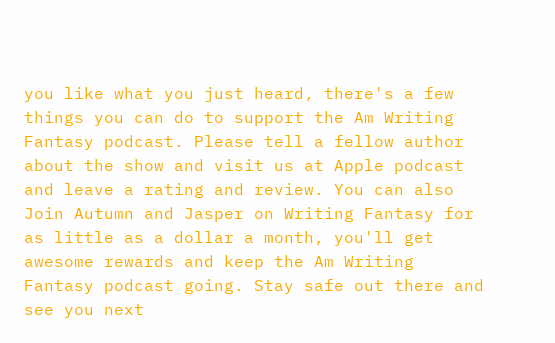you like what you just heard, there's a few things you can do to support the Am Writing Fantasy podcast. Please tell a fellow author about the show and visit us at Apple podcast and leave a rating and review. You can also Join Autumn and Jasper on Writing Fantasy for as little as a dollar a month, you'll get awesome rewards and keep the Am Writing Fantasy podcast going. Stay safe out there and see you next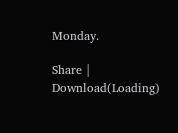Monday.

Share | Download(Loading)